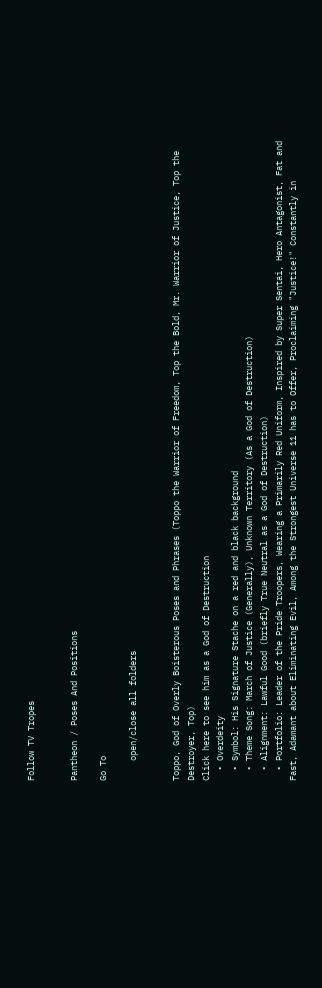Follow TV Tropes


Pantheon / Poses And Positions

Go To

    open/close all folders


Toppo, God of Overly Boisterous Poses and Phrases (Toppo the Warrior of Freedom, Top the Bold, Mr. Warrior of Justice, Top the Destroyer, Top)
Click here to see him as a God of Destruction
  • Overdeity
  • Symbol: His Signature Stache on a red and black background
  • Theme Song: March of Justice (Generally), Unknown Territory (As a God of Destruction)
  • Alignment: Lawful Good (briefly True Neutral as a God of Destruction)
  • Portfolio: Leader of the Pride Troopers, Wearing a Primarily Red Uniform, Inspired by Super Sentai, Hero Antagonist, Fat and Fast, Adamant about Eliminating Evil, Among the Strongest Universe 11 has to Offer, Proclaiming "Justice!" Constantly in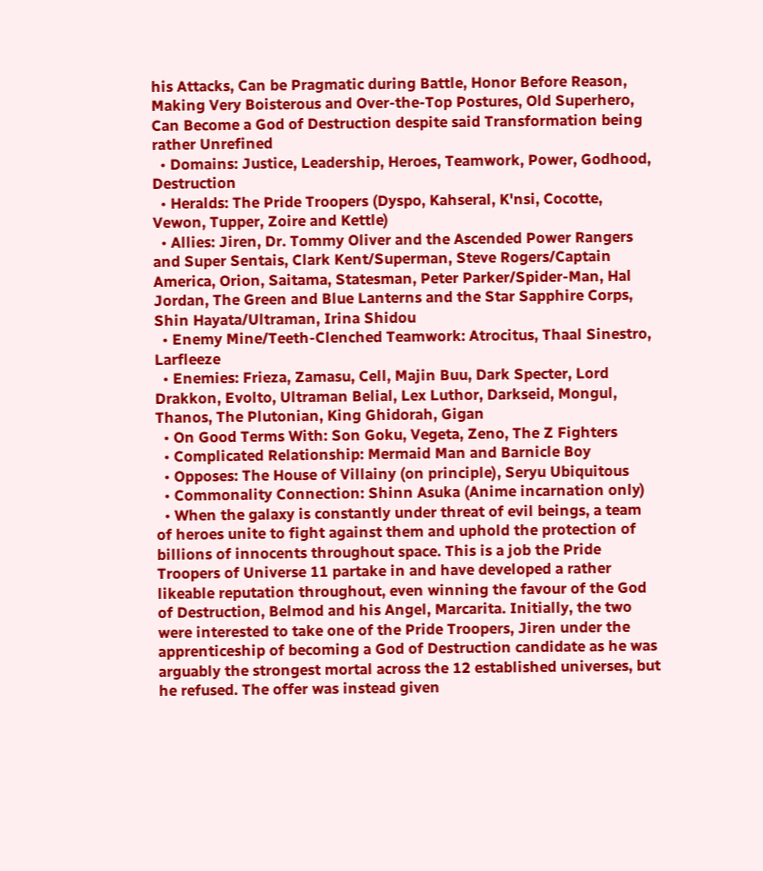his Attacks, Can be Pragmatic during Battle, Honor Before Reason, Making Very Boisterous and Over-the-Top Postures, Old Superhero, Can Become a God of Destruction despite said Transformation being rather Unrefined
  • Domains: Justice, Leadership, Heroes, Teamwork, Power, Godhood, Destruction
  • Heralds: The Pride Troopers (Dyspo, Kahseral, K'nsi, Cocotte, Vewon, Tupper, Zoire and Kettle)
  • Allies: Jiren, Dr. Tommy Oliver and the Ascended Power Rangers and Super Sentais, Clark Kent/Superman, Steve Rogers/Captain America, Orion, Saitama, Statesman, Peter Parker/Spider-Man, Hal Jordan, The Green and Blue Lanterns and the Star Sapphire Corps, Shin Hayata/Ultraman, Irina Shidou
  • Enemy Mine/Teeth-Clenched Teamwork: Atrocitus, Thaal Sinestro, Larfleeze
  • Enemies: Frieza, Zamasu, Cell, Majin Buu, Dark Specter, Lord Drakkon, Evolto, Ultraman Belial, Lex Luthor, Darkseid, Mongul, Thanos, The Plutonian, King Ghidorah, Gigan
  • On Good Terms With: Son Goku, Vegeta, Zeno, The Z Fighters
  • Complicated Relationship: Mermaid Man and Barnicle Boy
  • Opposes: The House of Villainy (on principle), Seryu Ubiquitous
  • Commonality Connection: Shinn Asuka (Anime incarnation only)
  • When the galaxy is constantly under threat of evil beings, a team of heroes unite to fight against them and uphold the protection of billions of innocents throughout space. This is a job the Pride Troopers of Universe 11 partake in and have developed a rather likeable reputation throughout, even winning the favour of the God of Destruction, Belmod and his Angel, Marcarita. Initially, the two were interested to take one of the Pride Troopers, Jiren under the apprenticeship of becoming a God of Destruction candidate as he was arguably the strongest mortal across the 12 established universes, but he refused. The offer was instead given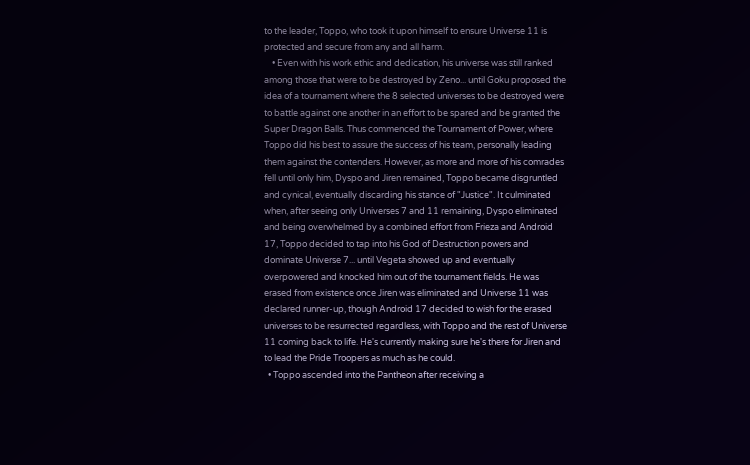to the leader, Toppo, who took it upon himself to ensure Universe 11 is protected and secure from any and all harm.
    • Even with his work ethic and dedication, his universe was still ranked among those that were to be destroyed by Zeno... until Goku proposed the idea of a tournament where the 8 selected universes to be destroyed were to battle against one another in an effort to be spared and be granted the Super Dragon Balls. Thus commenced the Tournament of Power, where Toppo did his best to assure the success of his team, personally leading them against the contenders. However, as more and more of his comrades fell until only him, Dyspo and Jiren remained, Toppo became disgruntled and cynical, eventually discarding his stance of "Justice". It culminated when, after seeing only Universes 7 and 11 remaining, Dyspo eliminated and being overwhelmed by a combined effort from Frieza and Android 17, Toppo decided to tap into his God of Destruction powers and dominate Universe 7... until Vegeta showed up and eventually overpowered and knocked him out of the tournament fields. He was erased from existence once Jiren was eliminated and Universe 11 was declared runner-up, though Android 17 decided to wish for the erased universes to be resurrected regardless, with Toppo and the rest of Universe 11 coming back to life. He's currently making sure he's there for Jiren and to lead the Pride Troopers as much as he could.
  • Toppo ascended into the Pantheon after receiving a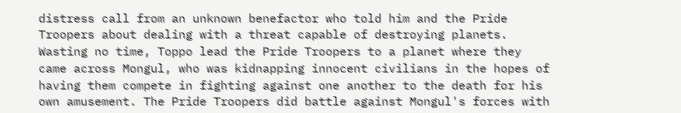distress call from an unknown benefactor who told him and the Pride Troopers about dealing with a threat capable of destroying planets. Wasting no time, Toppo lead the Pride Troopers to a planet where they came across Mongul, who was kidnapping innocent civilians in the hopes of having them compete in fighting against one another to the death for his own amusement. The Pride Troopers did battle against Mongul's forces with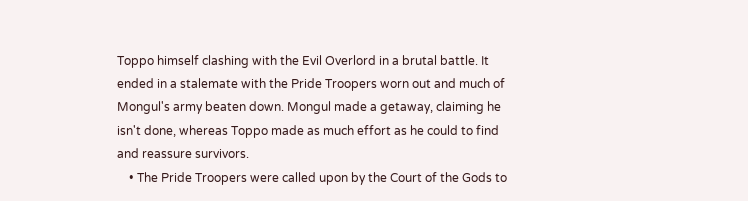Toppo himself clashing with the Evil Overlord in a brutal battle. It ended in a stalemate with the Pride Troopers worn out and much of Mongul's army beaten down. Mongul made a getaway, claiming he isn't done, whereas Toppo made as much effort as he could to find and reassure survivors.
    • The Pride Troopers were called upon by the Court of the Gods to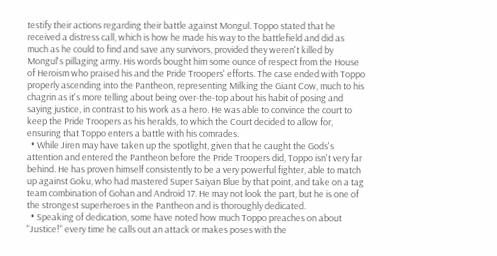testify their actions regarding their battle against Mongul. Toppo stated that he received a distress call, which is how he made his way to the battlefield and did as much as he could to find and save any survivors, provided they weren't killed by Mongul's pillaging army. His words bought him some ounce of respect from the House of Heroism who praised his and the Pride Troopers' efforts. The case ended with Toppo properly ascending into the Pantheon, representing Milking the Giant Cow, much to his chagrin as it's more telling about being over-the-top about his habit of posing and saying justice, in contrast to his work as a hero. He was able to convince the court to keep the Pride Troopers as his heralds, to which the Court decided to allow for, ensuring that Toppo enters a battle with his comrades.
  • While Jiren may have taken up the spotlight, given that he caught the Gods's attention and entered the Pantheon before the Pride Troopers did, Toppo isn't very far behind. He has proven himself consistently to be a very powerful fighter, able to match up against Goku, who had mastered Super Saiyan Blue by that point, and take on a tag team combination of Gohan and Android 17. He may not look the part, but he is one of the strongest superheroes in the Pantheon and is thoroughly dedicated.
  • Speaking of dedication, some have noted how much Toppo preaches on about "Justice!" every time he calls out an attack or makes poses with the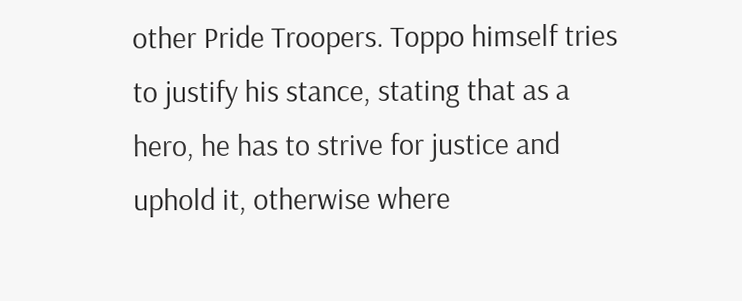other Pride Troopers. Toppo himself tries to justify his stance, stating that as a hero, he has to strive for justice and uphold it, otherwise where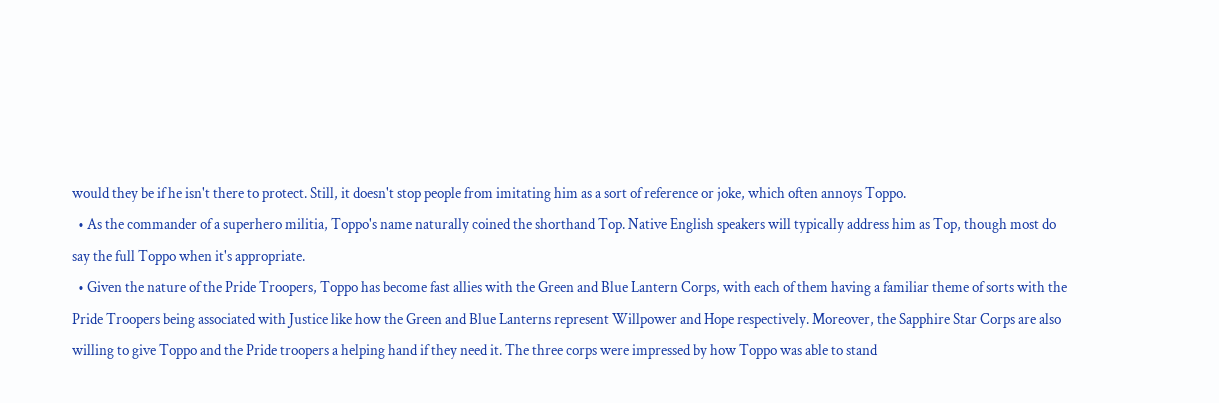would they be if he isn't there to protect. Still, it doesn't stop people from imitating him as a sort of reference or joke, which often annoys Toppo.
  • As the commander of a superhero militia, Toppo's name naturally coined the shorthand Top. Native English speakers will typically address him as Top, though most do say the full Toppo when it's appropriate.
  • Given the nature of the Pride Troopers, Toppo has become fast allies with the Green and Blue Lantern Corps, with each of them having a familiar theme of sorts with the Pride Troopers being associated with Justice like how the Green and Blue Lanterns represent Willpower and Hope respectively. Moreover, the Sapphire Star Corps are also willing to give Toppo and the Pride troopers a helping hand if they need it. The three corps were impressed by how Toppo was able to stand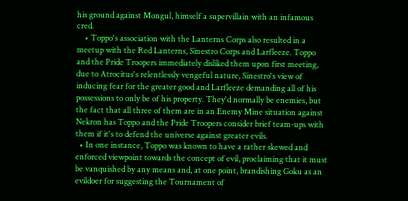his ground against Mongul, himself a supervillain with an infamous cred.
    • Toppo's association with the Lanterns Corps also resulted in a meetup with the Red Lanterns, Sinestro Corps and Larfleeze. Toppo and the Pride Troopers immediately disliked them upon first meeting, due to Atrocitus's relentlessly vengeful nature, Sinestro's view of inducing fear for the greater good and Larfleeze demanding all of his possessions to only be of his property. They'd normally be enemies, but the fact that all three of them are in an Enemy Mine situation against Nekron has Toppo and the Pride Troopers consider brief team-ups with them if it's to defend the universe against greater evils.
  • In one instance, Toppo was known to have a rather skewed and enforced viewpoint towards the concept of evil, proclaiming that it must be vanquished by any means and, at one point, brandishing Goku as an evildoer for suggesting the Tournament of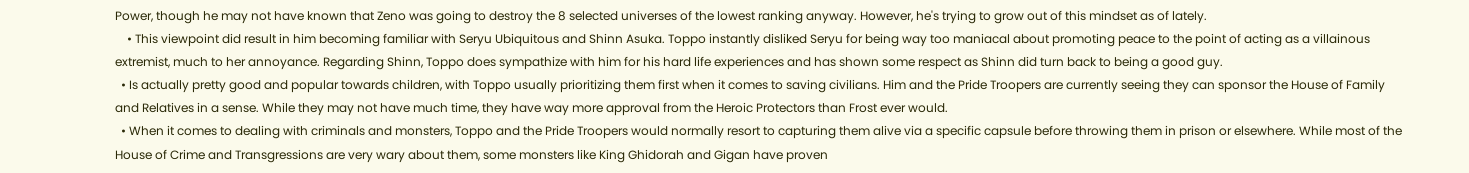Power, though he may not have known that Zeno was going to destroy the 8 selected universes of the lowest ranking anyway. However, he's trying to grow out of this mindset as of lately.
    • This viewpoint did result in him becoming familiar with Seryu Ubiquitous and Shinn Asuka. Toppo instantly disliked Seryu for being way too maniacal about promoting peace to the point of acting as a villainous extremist, much to her annoyance. Regarding Shinn, Toppo does sympathize with him for his hard life experiences and has shown some respect as Shinn did turn back to being a good guy.
  • Is actually pretty good and popular towards children, with Toppo usually prioritizing them first when it comes to saving civilians. Him and the Pride Troopers are currently seeing they can sponsor the House of Family and Relatives in a sense. While they may not have much time, they have way more approval from the Heroic Protectors than Frost ever would.
  • When it comes to dealing with criminals and monsters, Toppo and the Pride Troopers would normally resort to capturing them alive via a specific capsule before throwing them in prison or elsewhere. While most of the House of Crime and Transgressions are very wary about them, some monsters like King Ghidorah and Gigan have proven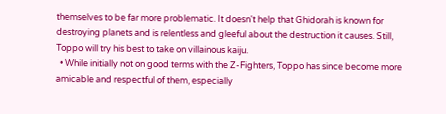themselves to be far more problematic. It doesn't help that Ghidorah is known for destroying planets and is relentless and gleeful about the destruction it causes. Still, Toppo will try his best to take on villainous kaiju.
  • While initially not on good terms with the Z-Fighters, Toppo has since become more amicable and respectful of them, especially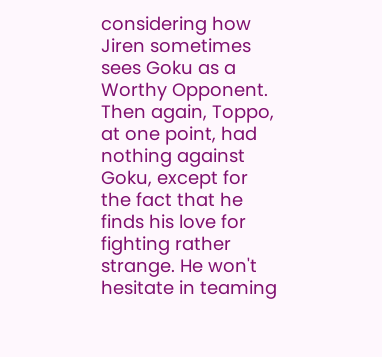considering how Jiren sometimes sees Goku as a Worthy Opponent. Then again, Toppo, at one point, had nothing against Goku, except for the fact that he finds his love for fighting rather strange. He won't hesitate in teaming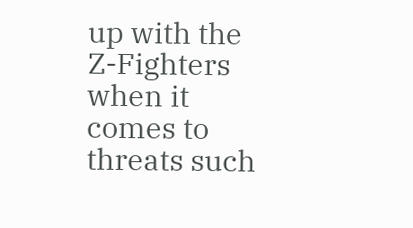up with the Z-Fighters when it comes to threats such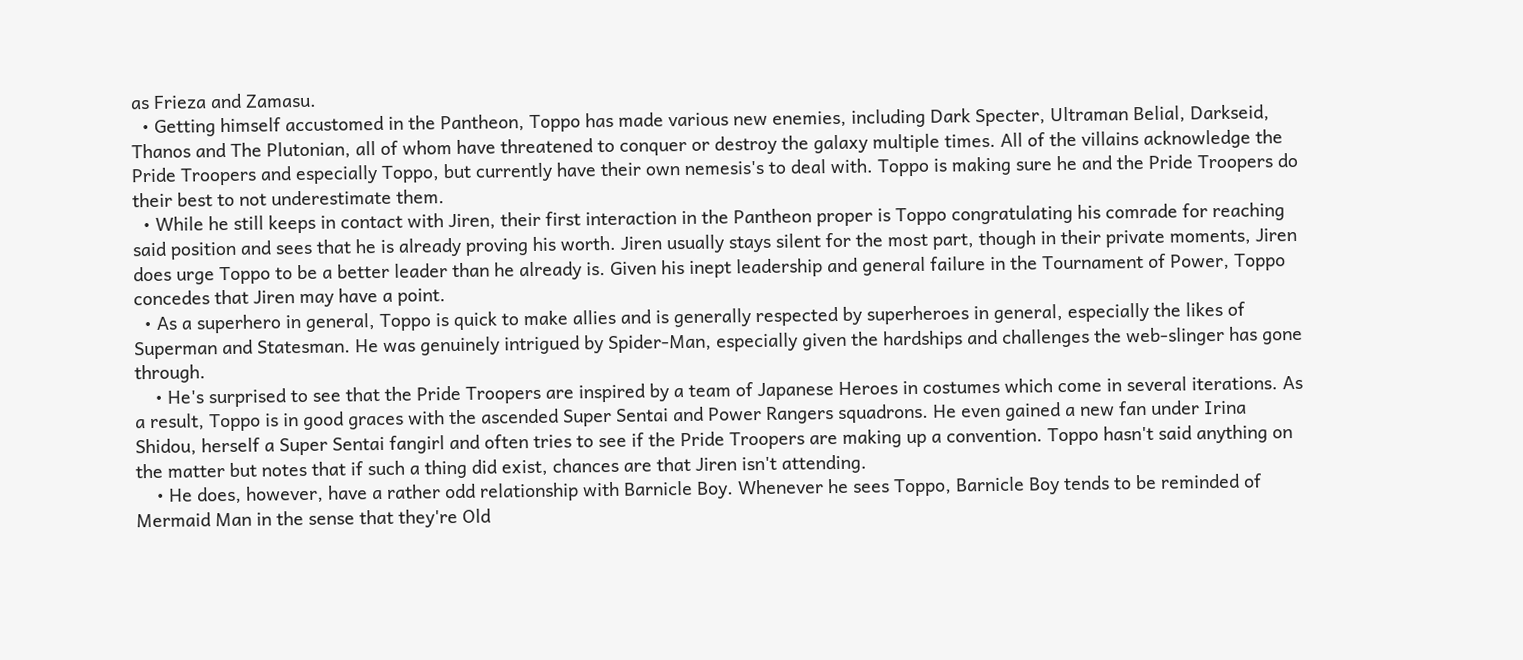as Frieza and Zamasu.
  • Getting himself accustomed in the Pantheon, Toppo has made various new enemies, including Dark Specter, Ultraman Belial, Darkseid, Thanos and The Plutonian, all of whom have threatened to conquer or destroy the galaxy multiple times. All of the villains acknowledge the Pride Troopers and especially Toppo, but currently have their own nemesis's to deal with. Toppo is making sure he and the Pride Troopers do their best to not underestimate them.
  • While he still keeps in contact with Jiren, their first interaction in the Pantheon proper is Toppo congratulating his comrade for reaching said position and sees that he is already proving his worth. Jiren usually stays silent for the most part, though in their private moments, Jiren does urge Toppo to be a better leader than he already is. Given his inept leadership and general failure in the Tournament of Power, Toppo concedes that Jiren may have a point.
  • As a superhero in general, Toppo is quick to make allies and is generally respected by superheroes in general, especially the likes of Superman and Statesman. He was genuinely intrigued by Spider-Man, especially given the hardships and challenges the web-slinger has gone through.
    • He's surprised to see that the Pride Troopers are inspired by a team of Japanese Heroes in costumes which come in several iterations. As a result, Toppo is in good graces with the ascended Super Sentai and Power Rangers squadrons. He even gained a new fan under Irina Shidou, herself a Super Sentai fangirl and often tries to see if the Pride Troopers are making up a convention. Toppo hasn't said anything on the matter but notes that if such a thing did exist, chances are that Jiren isn't attending.
    • He does, however, have a rather odd relationship with Barnicle Boy. Whenever he sees Toppo, Barnicle Boy tends to be reminded of Mermaid Man in the sense that they're Old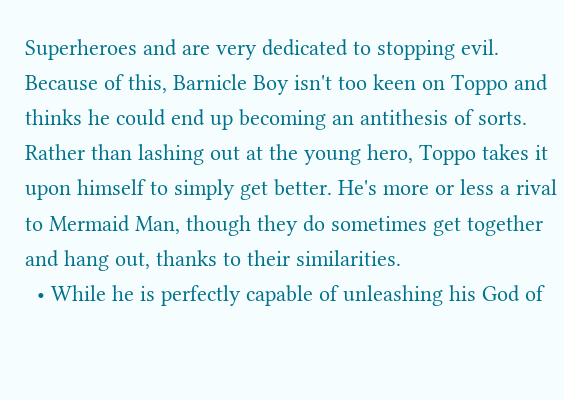Superheroes and are very dedicated to stopping evil. Because of this, Barnicle Boy isn't too keen on Toppo and thinks he could end up becoming an antithesis of sorts. Rather than lashing out at the young hero, Toppo takes it upon himself to simply get better. He's more or less a rival to Mermaid Man, though they do sometimes get together and hang out, thanks to their similarities.
  • While he is perfectly capable of unleashing his God of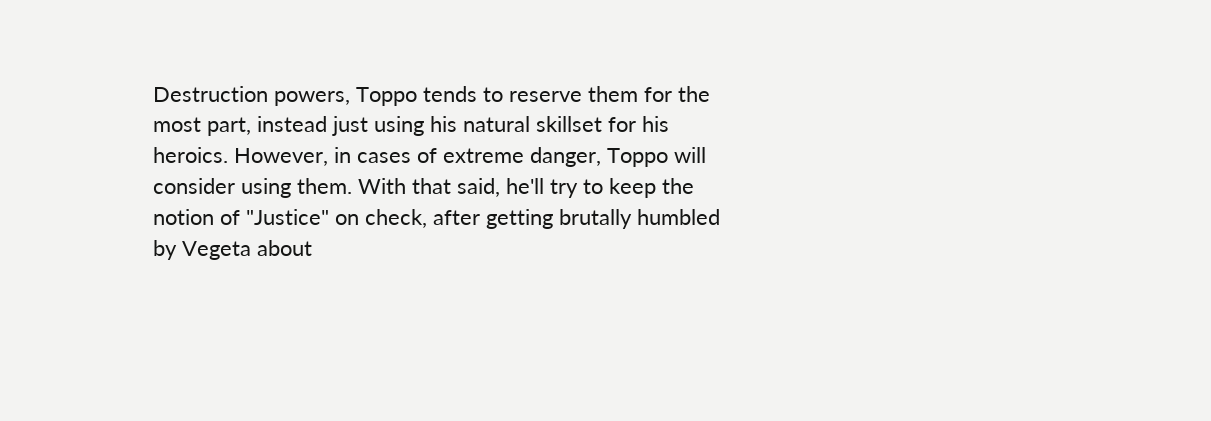Destruction powers, Toppo tends to reserve them for the most part, instead just using his natural skillset for his heroics. However, in cases of extreme danger, Toppo will consider using them. With that said, he'll try to keep the notion of "Justice" on check, after getting brutally humbled by Vegeta about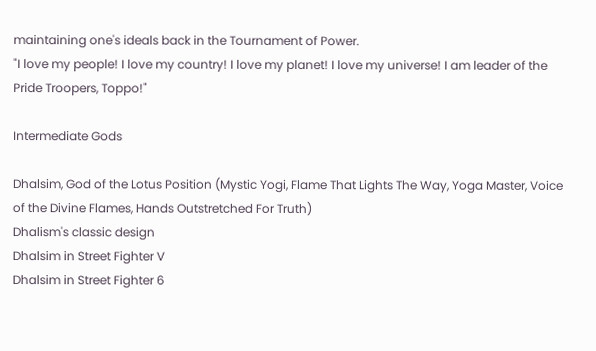maintaining one's ideals back in the Tournament of Power.
"I love my people! I love my country! I love my planet! I love my universe! I am leader of the Pride Troopers, Toppo!"

Intermediate Gods

Dhalsim, God of the Lotus Position (Mystic Yogi, Flame That Lights The Way, Yoga Master, Voice of the Divine Flames, Hands Outstretched For Truth)
Dhalism's classic design
Dhalsim in Street Fighter V
Dhalsim in Street Fighter 6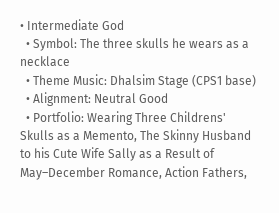• Intermediate God
  • Symbol: The three skulls he wears as a necklace
  • Theme Music: Dhalsim Stage (CPS1 base)
  • Alignment: Neutral Good
  • Portfolio: Wearing Three Childrens' Skulls as a Memento, The Skinny Husband to his Cute Wife Sally as a Result of May–December Romance, Action Fathers,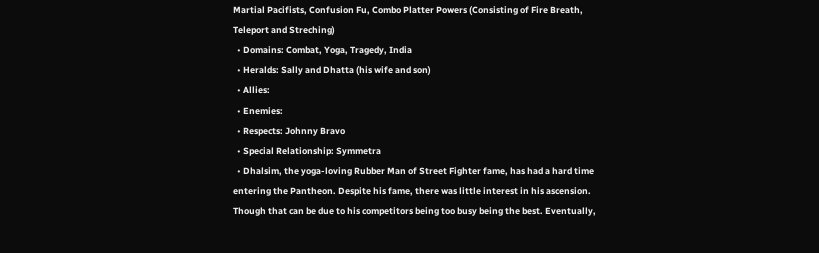Martial Pacifists, Confusion Fu, Combo Platter Powers (Consisting of Fire Breath, Teleport and Streching)
  • Domains: Combat, Yoga, Tragedy, India
  • Heralds: Sally and Dhatta (his wife and son)
  • Allies:
  • Enemies:
  • Respects: Johnny Bravo
  • Special Relationship: Symmetra
  • Dhalsim, the yoga-loving Rubber Man of Street Fighter fame, has had a hard time entering the Pantheon. Despite his fame, there was little interest in his ascension. Though that can be due to his competitors being too busy being the best. Eventually,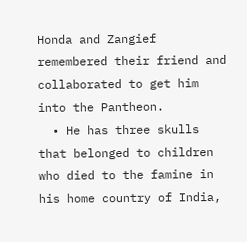Honda and Zangief remembered their friend and collaborated to get him into the Pantheon.
  • He has three skulls that belonged to children who died to the famine in his home country of India,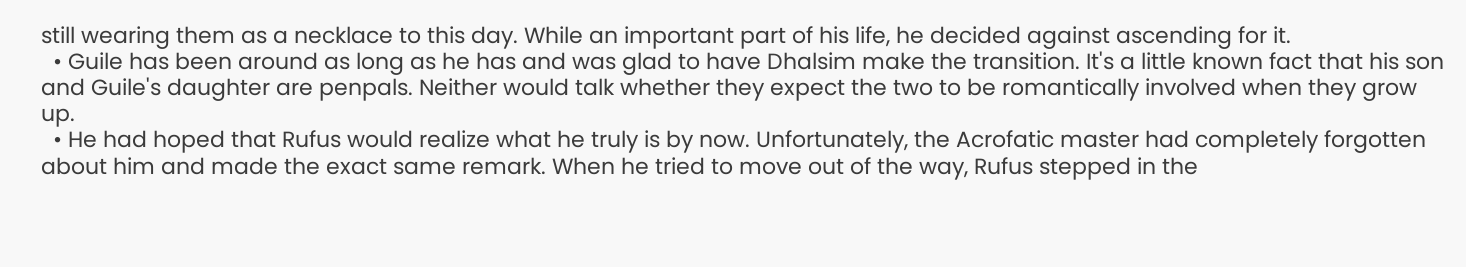still wearing them as a necklace to this day. While an important part of his life, he decided against ascending for it.
  • Guile has been around as long as he has and was glad to have Dhalsim make the transition. It's a little known fact that his son and Guile's daughter are penpals. Neither would talk whether they expect the two to be romantically involved when they grow up.
  • He had hoped that Rufus would realize what he truly is by now. Unfortunately, the Acrofatic master had completely forgotten about him and made the exact same remark. When he tried to move out of the way, Rufus stepped in the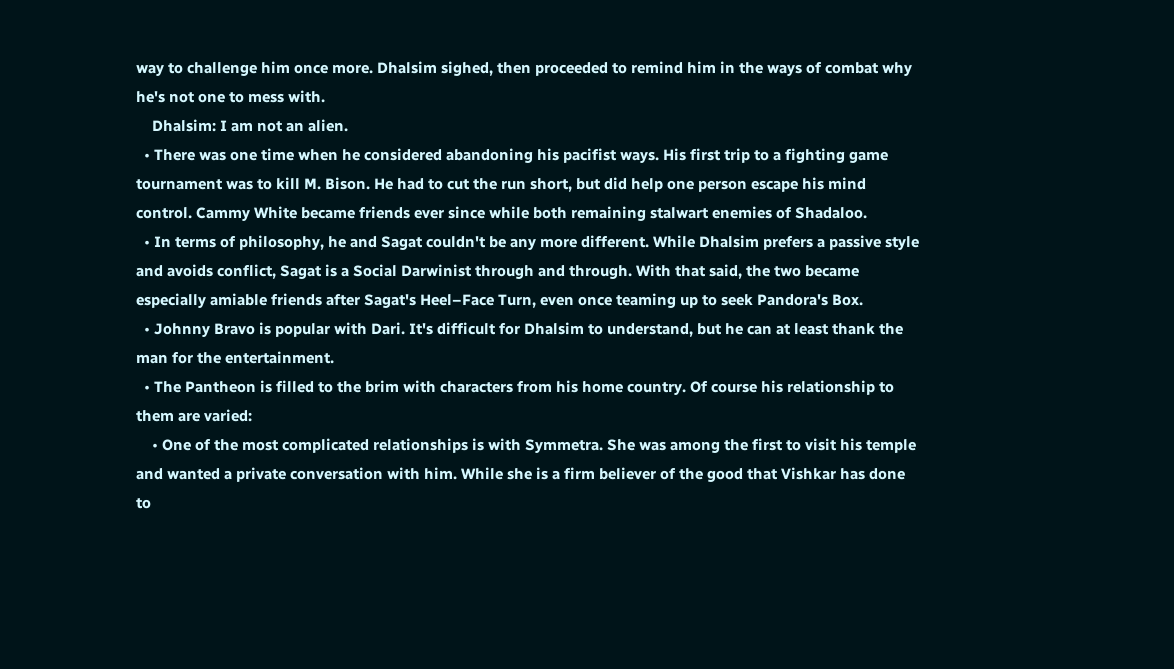way to challenge him once more. Dhalsim sighed, then proceeded to remind him in the ways of combat why he's not one to mess with.
    Dhalsim: I am not an alien.
  • There was one time when he considered abandoning his pacifist ways. His first trip to a fighting game tournament was to kill M. Bison. He had to cut the run short, but did help one person escape his mind control. Cammy White became friends ever since while both remaining stalwart enemies of Shadaloo.
  • In terms of philosophy, he and Sagat couldn't be any more different. While Dhalsim prefers a passive style and avoids conflict, Sagat is a Social Darwinist through and through. With that said, the two became especially amiable friends after Sagat's Heel–Face Turn, even once teaming up to seek Pandora's Box.
  • Johnny Bravo is popular with Dari. It's difficult for Dhalsim to understand, but he can at least thank the man for the entertainment.
  • The Pantheon is filled to the brim with characters from his home country. Of course his relationship to them are varied:
    • One of the most complicated relationships is with Symmetra. She was among the first to visit his temple and wanted a private conversation with him. While she is a firm believer of the good that Vishkar has done to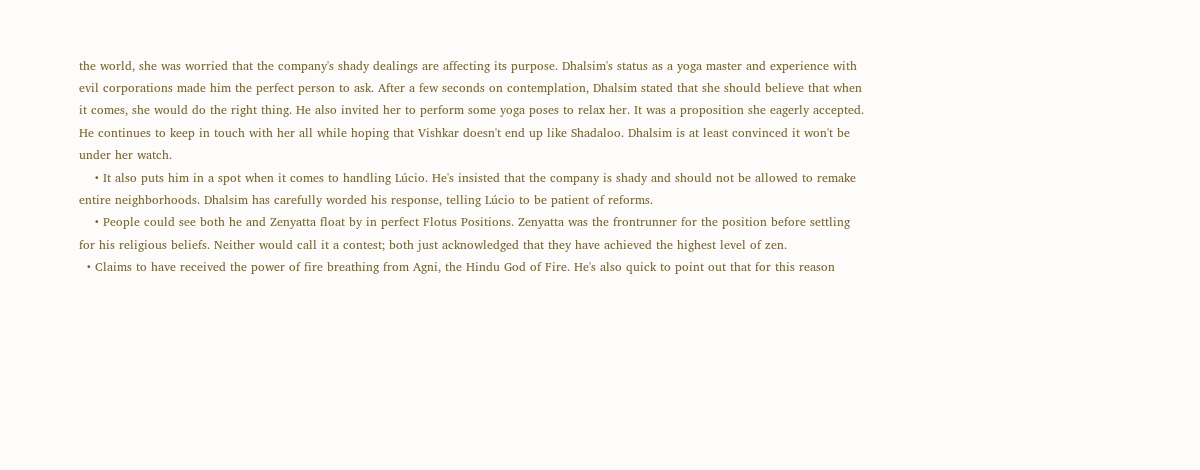the world, she was worried that the company's shady dealings are affecting its purpose. Dhalsim's status as a yoga master and experience with evil corporations made him the perfect person to ask. After a few seconds on contemplation, Dhalsim stated that she should believe that when it comes, she would do the right thing. He also invited her to perform some yoga poses to relax her. It was a proposition she eagerly accepted. He continues to keep in touch with her all while hoping that Vishkar doesn't end up like Shadaloo. Dhalsim is at least convinced it won't be under her watch.
    • It also puts him in a spot when it comes to handling Lúcio. He's insisted that the company is shady and should not be allowed to remake entire neighborhoods. Dhalsim has carefully worded his response, telling Lúcio to be patient of reforms.
    • People could see both he and Zenyatta float by in perfect Flotus Positions. Zenyatta was the frontrunner for the position before settling for his religious beliefs. Neither would call it a contest; both just acknowledged that they have achieved the highest level of zen.
  • Claims to have received the power of fire breathing from Agni, the Hindu God of Fire. He's also quick to point out that for this reason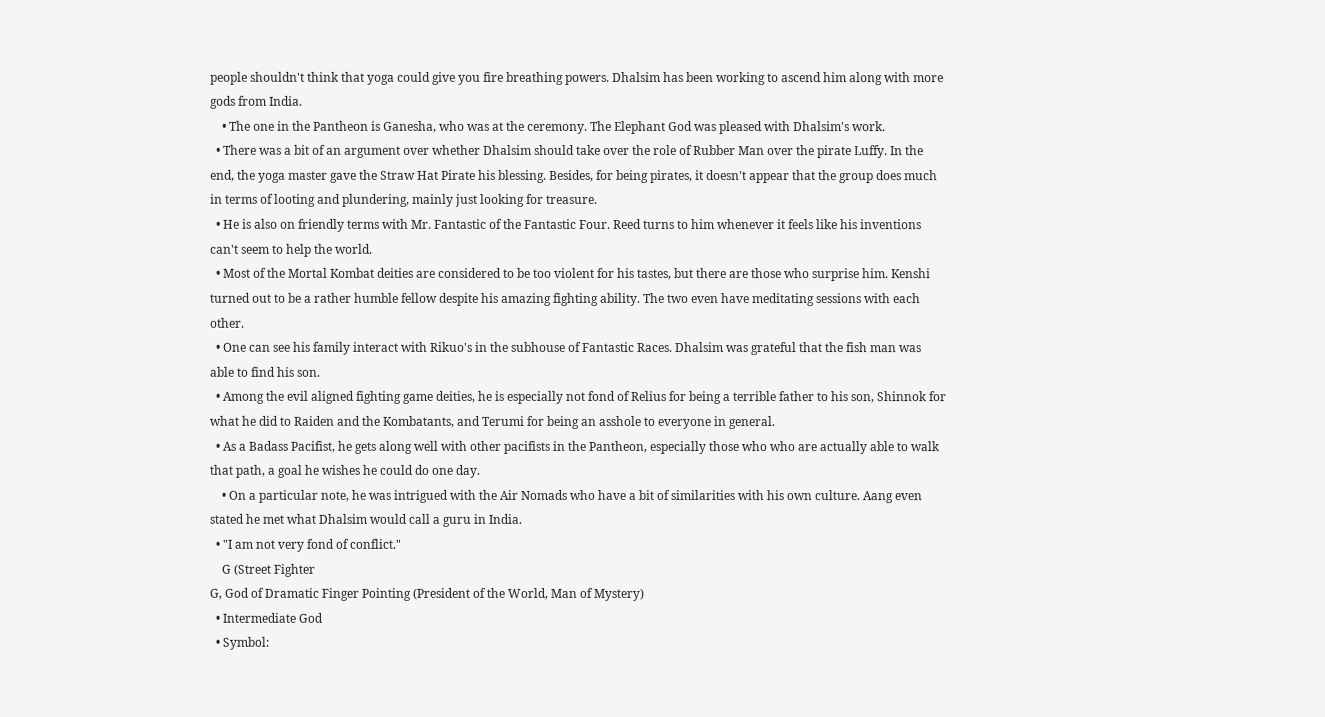people shouldn't think that yoga could give you fire breathing powers. Dhalsim has been working to ascend him along with more gods from India.
    • The one in the Pantheon is Ganesha, who was at the ceremony. The Elephant God was pleased with Dhalsim's work.
  • There was a bit of an argument over whether Dhalsim should take over the role of Rubber Man over the pirate Luffy. In the end, the yoga master gave the Straw Hat Pirate his blessing. Besides, for being pirates, it doesn't appear that the group does much in terms of looting and plundering, mainly just looking for treasure.
  • He is also on friendly terms with Mr. Fantastic of the Fantastic Four. Reed turns to him whenever it feels like his inventions can't seem to help the world.
  • Most of the Mortal Kombat deities are considered to be too violent for his tastes, but there are those who surprise him. Kenshi turned out to be a rather humble fellow despite his amazing fighting ability. The two even have meditating sessions with each other.
  • One can see his family interact with Rikuo's in the subhouse of Fantastic Races. Dhalsim was grateful that the fish man was able to find his son.
  • Among the evil aligned fighting game deities, he is especially not fond of Relius for being a terrible father to his son, Shinnok for what he did to Raiden and the Kombatants, and Terumi for being an asshole to everyone in general.
  • As a Badass Pacifist, he gets along well with other pacifists in the Pantheon, especially those who who are actually able to walk that path, a goal he wishes he could do one day.
    • On a particular note, he was intrigued with the Air Nomads who have a bit of similarities with his own culture. Aang even stated he met what Dhalsim would call a guru in India.
  • "I am not very fond of conflict."
    G (Street Fighter
G, God of Dramatic Finger Pointing (President of the World, Man of Mystery)
  • Intermediate God
  • Symbol: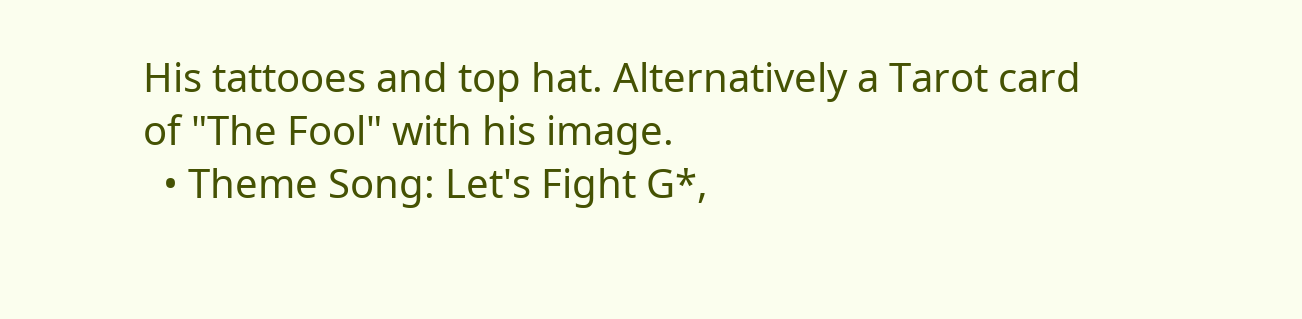His tattooes and top hat. Alternatively a Tarot card of "The Fool" with his image.
  • Theme Song: Let's Fight G*,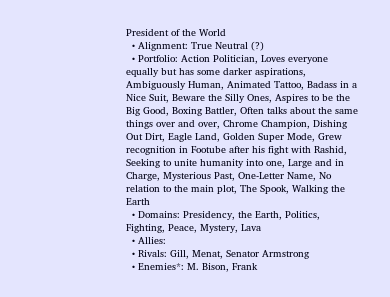President of the World
  • Alignment: True Neutral (?)
  • Portfolio: Action Politician, Loves everyone equally but has some darker aspirations, Ambiguously Human, Animated Tattoo, Badass in a Nice Suit, Beware the Silly Ones, Aspires to be the Big Good, Boxing Battler, Often talks about the same things over and over, Chrome Champion, Dishing Out Dirt, Eagle Land, Golden Super Mode, Grew recognition in Footube after his fight with Rashid, Seeking to unite humanity into one, Large and in Charge, Mysterious Past, One-Letter Name, No relation to the main plot, The Spook, Walking the Earth
  • Domains: Presidency, the Earth, Politics, Fighting, Peace, Mystery, Lava
  • Allies:
  • Rivals: Gill, Menat, Senator Armstrong
  • Enemies*: M. Bison, Frank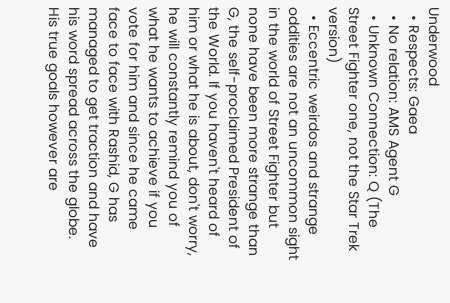Underwood
  • Respects: Gaea
  • No relation: AMS Agent G
  • Unknown Connection: Q (The Street Fighter one, not the Star Trek version)
  • Eccentric weirdos and strange oddities are not an uncommon sight in the world of Street Fighter but none have been more strange than G, the self-proclaimed President of the World. If you haven't heard of him or what he is about, don't worry, he will constantly remind you of what he wants to achieve if you vote for him and since he came face to face with Rashid, G has managed to get traction and have his word spread across the globe. His true goals however are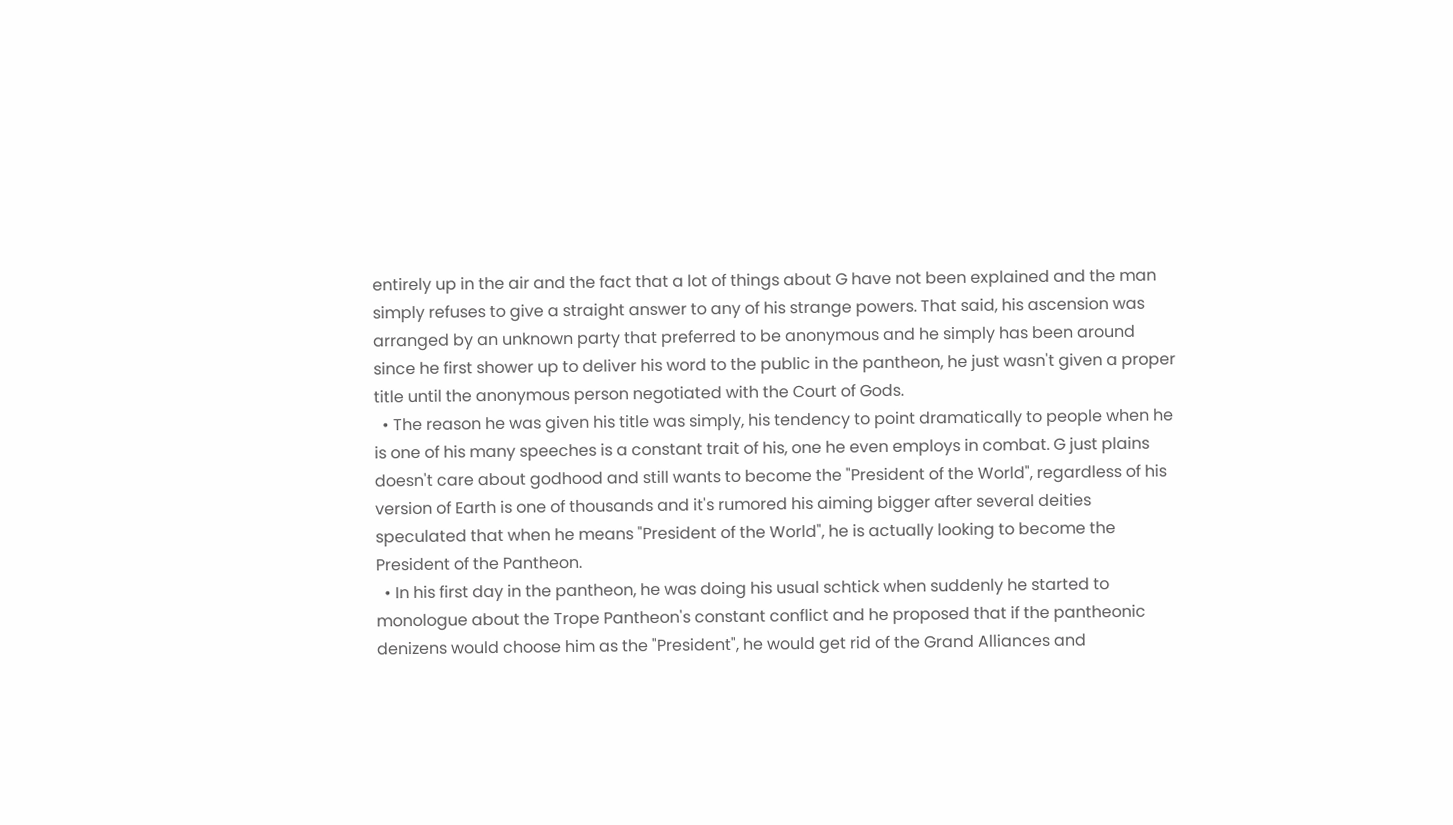entirely up in the air and the fact that a lot of things about G have not been explained and the man simply refuses to give a straight answer to any of his strange powers. That said, his ascension was arranged by an unknown party that preferred to be anonymous and he simply has been around since he first shower up to deliver his word to the public in the pantheon, he just wasn't given a proper title until the anonymous person negotiated with the Court of Gods.
  • The reason he was given his title was simply, his tendency to point dramatically to people when he is one of his many speeches is a constant trait of his, one he even employs in combat. G just plains doesn't care about godhood and still wants to become the "President of the World", regardless of his version of Earth is one of thousands and it's rumored his aiming bigger after several deities speculated that when he means "President of the World", he is actually looking to become the President of the Pantheon.
  • In his first day in the pantheon, he was doing his usual schtick when suddenly he started to monologue about the Trope Pantheon's constant conflict and he proposed that if the pantheonic denizens would choose him as the "President", he would get rid of the Grand Alliances and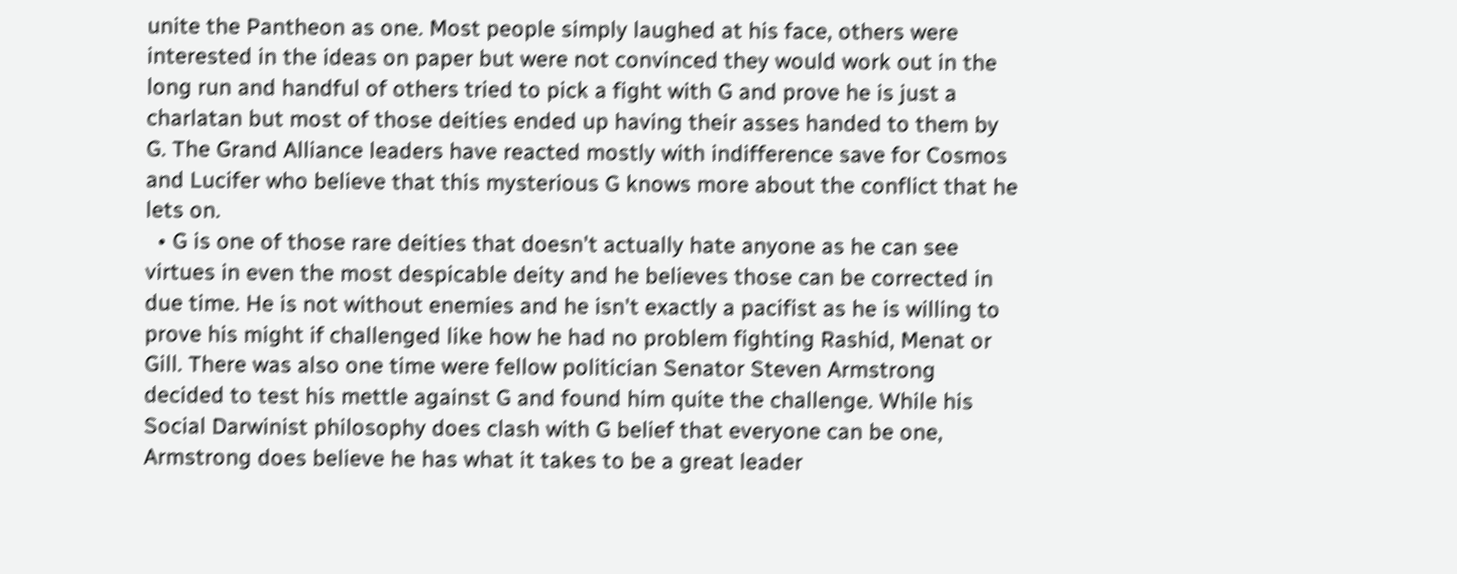unite the Pantheon as one. Most people simply laughed at his face, others were interested in the ideas on paper but were not convinced they would work out in the long run and handful of others tried to pick a fight with G and prove he is just a charlatan but most of those deities ended up having their asses handed to them by G. The Grand Alliance leaders have reacted mostly with indifference save for Cosmos and Lucifer who believe that this mysterious G knows more about the conflict that he lets on.
  • G is one of those rare deities that doesn't actually hate anyone as he can see virtues in even the most despicable deity and he believes those can be corrected in due time. He is not without enemies and he isn't exactly a pacifist as he is willing to prove his might if challenged like how he had no problem fighting Rashid, Menat or Gill. There was also one time were fellow politician Senator Steven Armstrong decided to test his mettle against G and found him quite the challenge. While his Social Darwinist philosophy does clash with G belief that everyone can be one, Armstrong does believe he has what it takes to be a great leader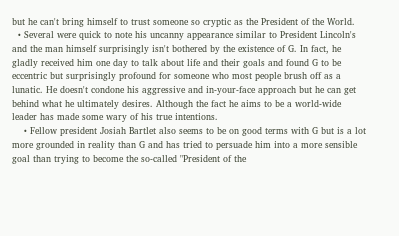but he can't bring himself to trust someone so cryptic as the President of the World.
  • Several were quick to note his uncanny appearance similar to President Lincoln's and the man himself surprisingly isn't bothered by the existence of G. In fact, he gladly received him one day to talk about life and their goals and found G to be eccentric but surprisingly profound for someone who most people brush off as a lunatic. He doesn't condone his aggressive and in-your-face approach but he can get behind what he ultimately desires. Although the fact he aims to be a world-wide leader has made some wary of his true intentions.
    • Fellow president Josiah Bartlet also seems to be on good terms with G but is a lot more grounded in reality than G and has tried to persuade him into a more sensible goal than trying to become the so-called "President of the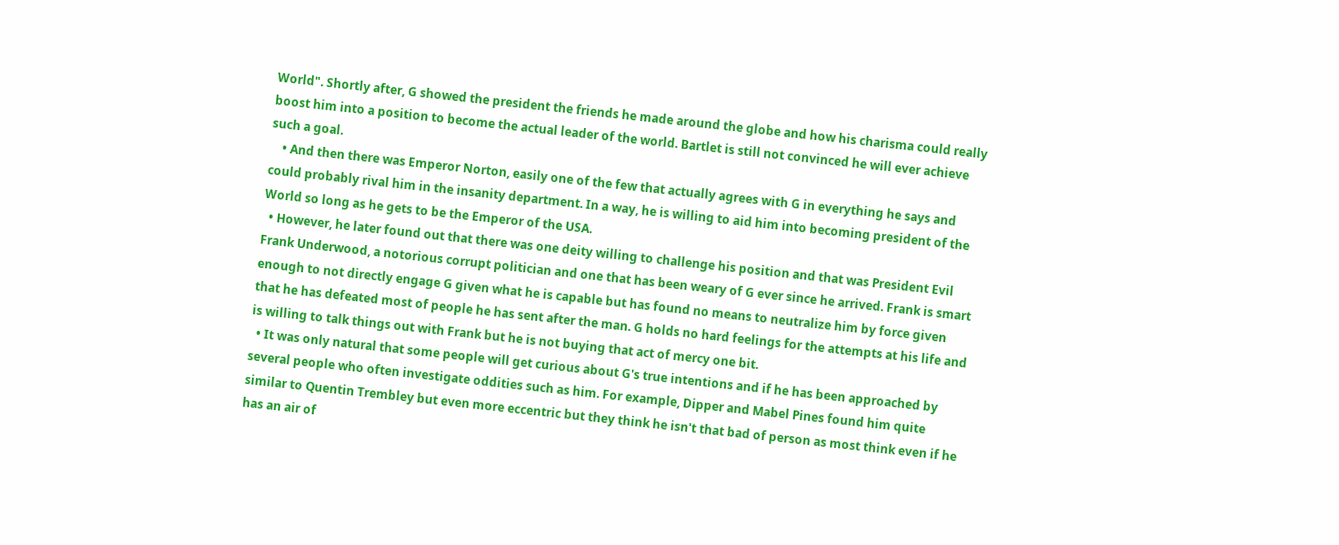World". Shortly after, G showed the president the friends he made around the globe and how his charisma could really boost him into a position to become the actual leader of the world. Bartlet is still not convinced he will ever achieve such a goal.
    • And then there was Emperor Norton, easily one of the few that actually agrees with G in everything he says and could probably rival him in the insanity department. In a way, he is willing to aid him into becoming president of the World so long as he gets to be the Emperor of the USA.
  • However, he later found out that there was one deity willing to challenge his position and that was President Evil Frank Underwood, a notorious corrupt politician and one that has been weary of G ever since he arrived. Frank is smart enough to not directly engage G given what he is capable but has found no means to neutralize him by force given that he has defeated most of people he has sent after the man. G holds no hard feelings for the attempts at his life and is willing to talk things out with Frank but he is not buying that act of mercy one bit.
  • It was only natural that some people will get curious about G's true intentions and if he has been approached by several people who often investigate oddities such as him. For example, Dipper and Mabel Pines found him quite similar to Quentin Trembley but even more eccentric but they think he isn't that bad of person as most think even if he has an air of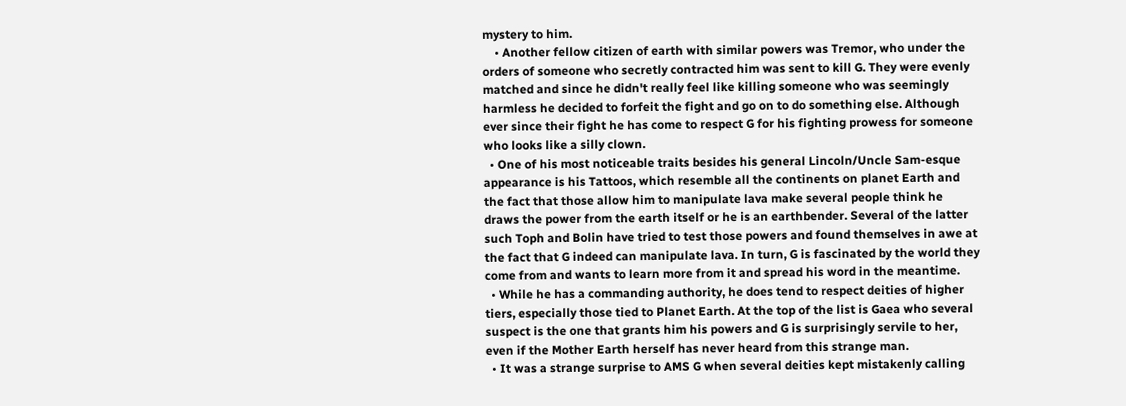mystery to him.
    • Another fellow citizen of earth with similar powers was Tremor, who under the orders of someone who secretly contracted him was sent to kill G. They were evenly matched and since he didn't really feel like killing someone who was seemingly harmless he decided to forfeit the fight and go on to do something else. Although ever since their fight he has come to respect G for his fighting prowess for someone who looks like a silly clown.
  • One of his most noticeable traits besides his general Lincoln/Uncle Sam-esque appearance is his Tattoos, which resemble all the continents on planet Earth and the fact that those allow him to manipulate lava make several people think he draws the power from the earth itself or he is an earthbender. Several of the latter such Toph and Bolin have tried to test those powers and found themselves in awe at the fact that G indeed can manipulate lava. In turn, G is fascinated by the world they come from and wants to learn more from it and spread his word in the meantime.
  • While he has a commanding authority, he does tend to respect deities of higher tiers, especially those tied to Planet Earth. At the top of the list is Gaea who several suspect is the one that grants him his powers and G is surprisingly servile to her, even if the Mother Earth herself has never heard from this strange man.
  • It was a strange surprise to AMS G when several deities kept mistakenly calling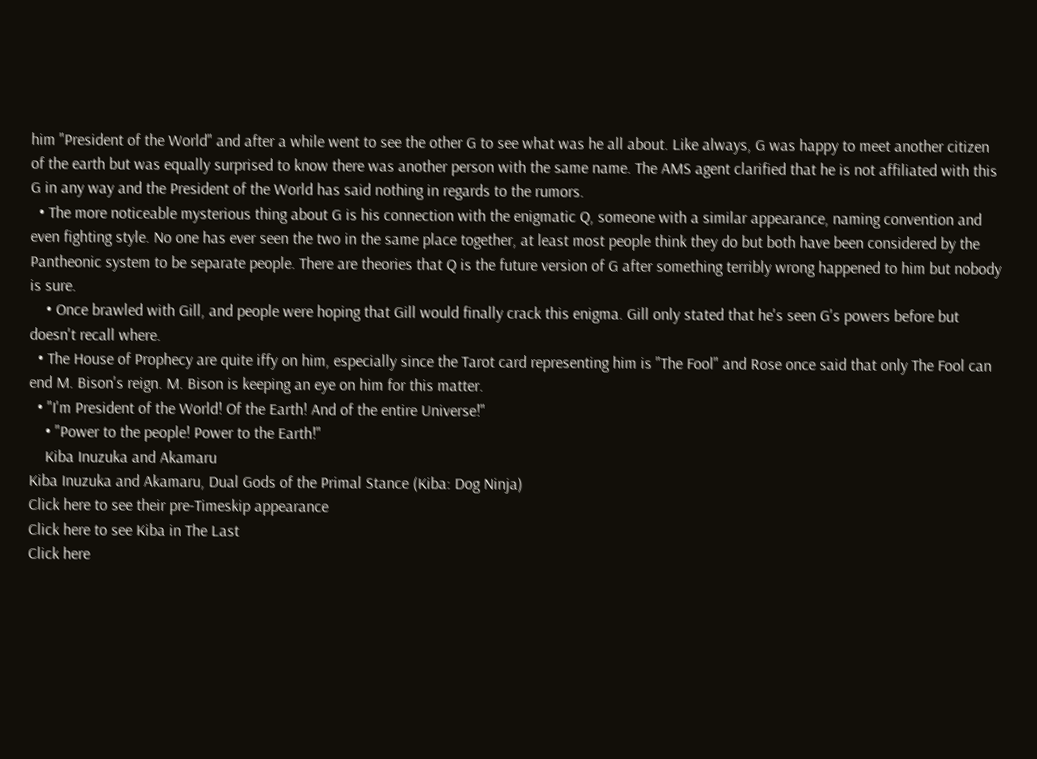him "President of the World" and after a while went to see the other G to see what was he all about. Like always, G was happy to meet another citizen of the earth but was equally surprised to know there was another person with the same name. The AMS agent clarified that he is not affiliated with this G in any way and the President of the World has said nothing in regards to the rumors.
  • The more noticeable mysterious thing about G is his connection with the enigmatic Q, someone with a similar appearance, naming convention and even fighting style. No one has ever seen the two in the same place together, at least most people think they do but both have been considered by the Pantheonic system to be separate people. There are theories that Q is the future version of G after something terribly wrong happened to him but nobody is sure.
    • Once brawled with Gill, and people were hoping that Gill would finally crack this enigma. Gill only stated that he's seen G's powers before but doesn't recall where.
  • The House of Prophecy are quite iffy on him, especially since the Tarot card representing him is "The Fool" and Rose once said that only The Fool can end M. Bison's reign. M. Bison is keeping an eye on him for this matter.
  • "I'm President of the World! Of the Earth! And of the entire Universe!"
    • "Power to the people! Power to the Earth!"
    Kiba Inuzuka and Akamaru
Kiba Inuzuka and Akamaru, Dual Gods of the Primal Stance (Kiba: Dog Ninja)
Click here to see their pre-Timeskip appearance
Click here to see Kiba in The Last
Click here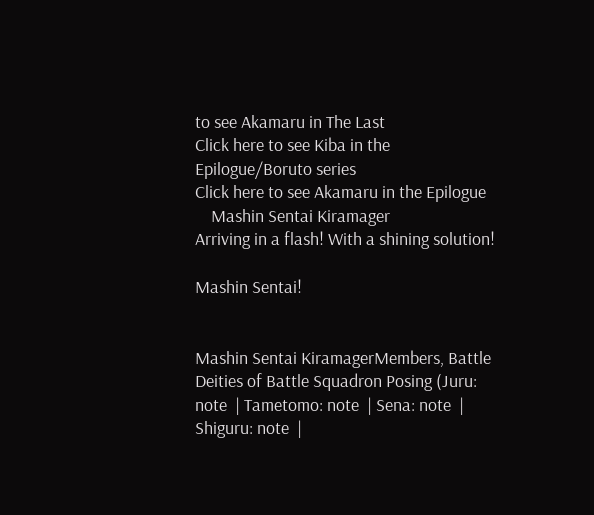to see Akamaru in The Last
Click here to see Kiba in the Epilogue/Boruto series
Click here to see Akamaru in the Epilogue
    Mashin Sentai Kiramager
Arriving in a flash! With a shining solution!

Mashin Sentai!


Mashin Sentai KiramagerMembers, Battle Deities of Battle Squadron Posing (Juru: note  | Tametomo: note  | Sena: note  | Shiguru: note  |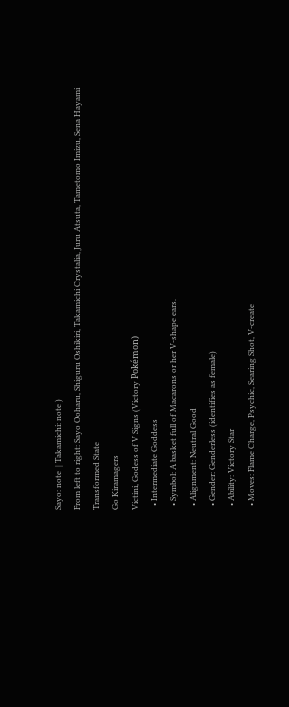Sayo: note  | Takamichi: note )
From left to right: Sayo Ooharu, Shiguru Oshikiri, Takamichi Crystalia, Juru Atsuta, Tametomo Imizu, Sena Hayami
Transformed State
Go Kiramagers
Victini, Godess of V Signs (Victory Pokémon)
  • Intermediate Goddess
  • Symbol: A basket full of Macarons or her V-shape ears.
  • Alignment: Neutral Good
  • Gender: Genderless (identifies as female)
  • Ability: Victory Star
  • Moves: Flame Charge, Psychic, Searing Shot, V-create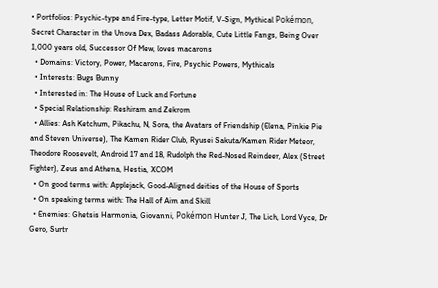• Portfolios: Psychic-type and Fire-type, Letter Motif, V-Sign, Mythical Pokémon, Secret Character in the Unova Dex, Badass Adorable, Cute Little Fangs, Being Over 1,000 years old, Successor Of Mew, loves macarons
  • Domains: Victory, Power, Macarons, Fire, Psychic Powers, Mythicals
  • Interests: Bugs Bunny
  • Interested in: The House of Luck and Fortune
  • Special Relationship: Reshiram and Zekrom
  • Allies: Ash Ketchum, Pikachu, N, Sora, the Avatars of Friendship (Elena, Pinkie Pie and Steven Universe), The Kamen Rider Club, Ryusei Sakuta/Kamen Rider Meteor, Theodore Roosevelt, Android 17 and 18, Rudolph the Red-Nosed Reindeer, Alex (Street Fighter), Zeus and Athena, Hestia, XCOM
  • On good terms with: Applejack, Good-Aligned deities of the House of Sports
  • On speaking terms with: The Hall of Aim and Skill
  • Enemies: Ghetsis Harmonia, Giovanni, Pokémon Hunter J, The Lich, Lord Vyce, Dr Gero, Surtr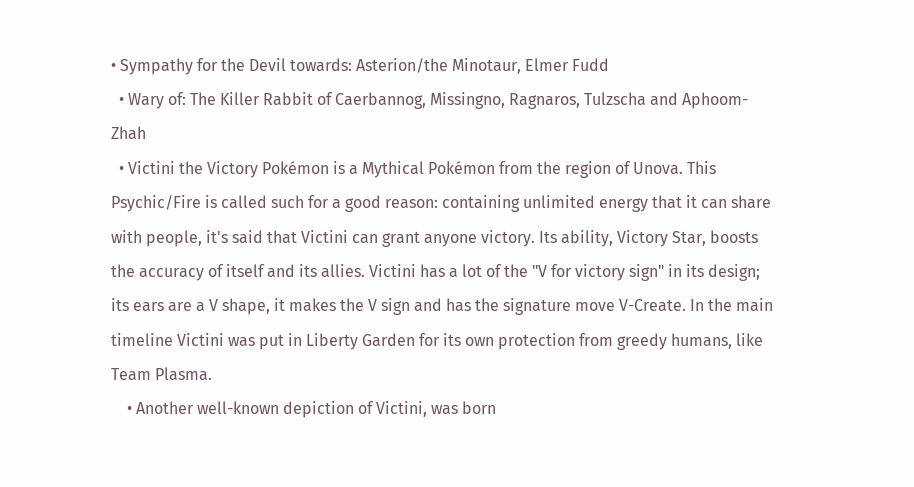• Sympathy for the Devil towards: Asterion/the Minotaur, Elmer Fudd
  • Wary of: The Killer Rabbit of Caerbannog, Missingno, Ragnaros, Tulzscha and Aphoom-Zhah
  • Victini the Victory Pokémon is a Mythical Pokémon from the region of Unova. This Psychic/Fire is called such for a good reason: containing unlimited energy that it can share with people, it's said that Victini can grant anyone victory. Its ability, Victory Star, boosts the accuracy of itself and its allies. Victini has a lot of the "V for victory sign" in its design; its ears are a V shape, it makes the V sign and has the signature move V-Create. In the main timeline Victini was put in Liberty Garden for its own protection from greedy humans, like Team Plasma.
    • Another well-known depiction of Victini, was born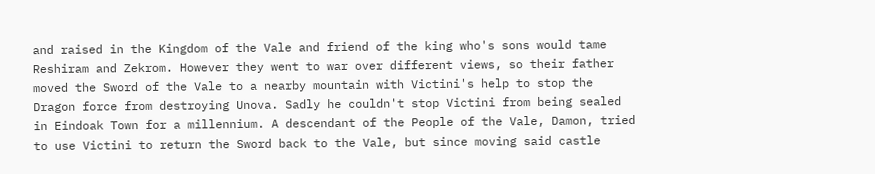and raised in the Kingdom of the Vale and friend of the king who's sons would tame Reshiram and Zekrom. However they went to war over different views, so their father moved the Sword of the Vale to a nearby mountain with Victini's help to stop the Dragon force from destroying Unova. Sadly he couldn't stop Victini from being sealed in Eindoak Town for a millennium. A descendant of the People of the Vale, Damon, tried to use Victini to return the Sword back to the Vale, but since moving said castle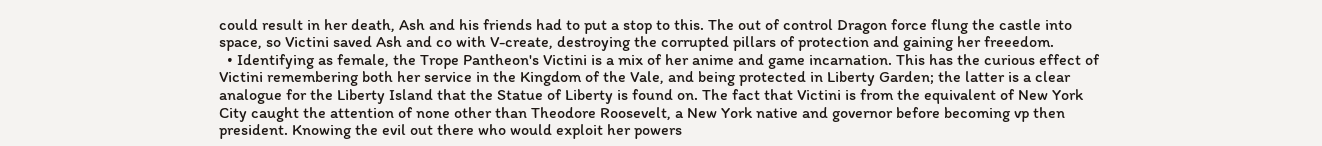could result in her death, Ash and his friends had to put a stop to this. The out of control Dragon force flung the castle into space, so Victini saved Ash and co with V-create, destroying the corrupted pillars of protection and gaining her freeedom.
  • Identifying as female, the Trope Pantheon's Victini is a mix of her anime and game incarnation. This has the curious effect of Victini remembering both her service in the Kingdom of the Vale, and being protected in Liberty Garden; the latter is a clear analogue for the Liberty Island that the Statue of Liberty is found on. The fact that Victini is from the equivalent of New York City caught the attention of none other than Theodore Roosevelt, a New York native and governor before becoming vp then president. Knowing the evil out there who would exploit her powers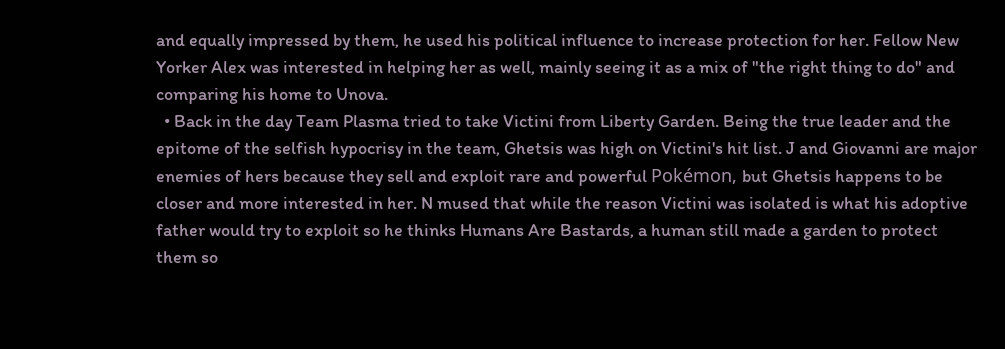and equally impressed by them, he used his political influence to increase protection for her. Fellow New Yorker Alex was interested in helping her as well, mainly seeing it as a mix of "the right thing to do" and comparing his home to Unova.
  • Back in the day Team Plasma tried to take Victini from Liberty Garden. Being the true leader and the epitome of the selfish hypocrisy in the team, Ghetsis was high on Victini's hit list. J and Giovanni are major enemies of hers because they sell and exploit rare and powerful Pokémon, but Ghetsis happens to be closer and more interested in her. N mused that while the reason Victini was isolated is what his adoptive father would try to exploit so he thinks Humans Are Bastards, a human still made a garden to protect them so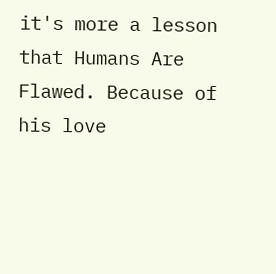it's more a lesson that Humans Are Flawed. Because of his love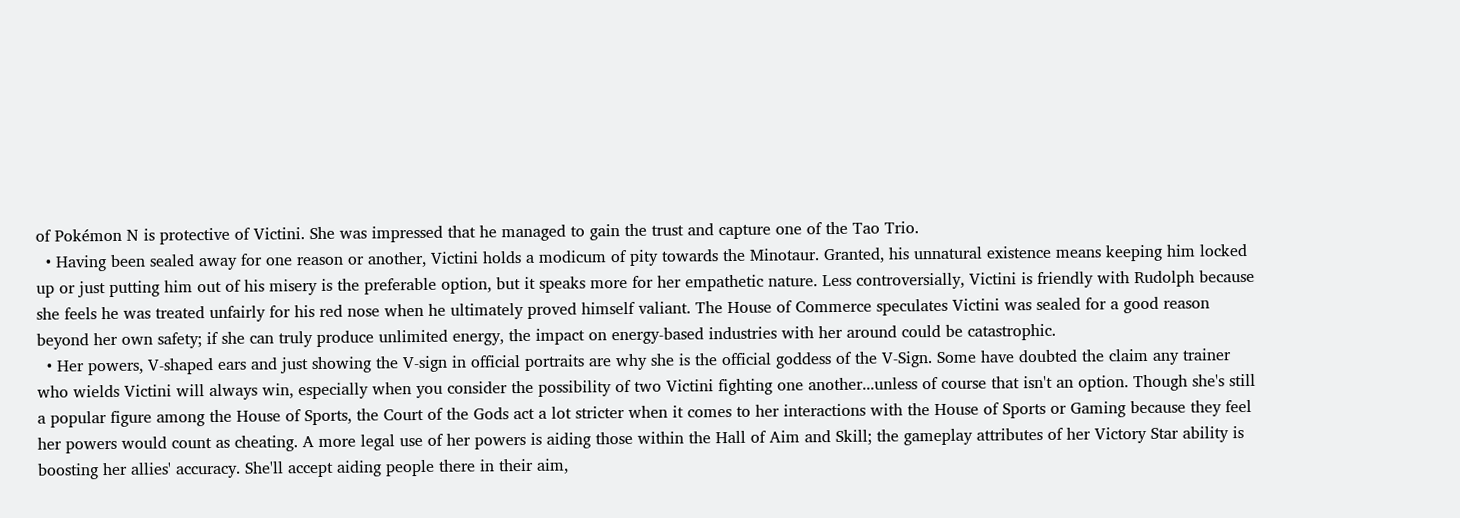of Pokémon N is protective of Victini. She was impressed that he managed to gain the trust and capture one of the Tao Trio.
  • Having been sealed away for one reason or another, Victini holds a modicum of pity towards the Minotaur. Granted, his unnatural existence means keeping him locked up or just putting him out of his misery is the preferable option, but it speaks more for her empathetic nature. Less controversially, Victini is friendly with Rudolph because she feels he was treated unfairly for his red nose when he ultimately proved himself valiant. The House of Commerce speculates Victini was sealed for a good reason beyond her own safety; if she can truly produce unlimited energy, the impact on energy-based industries with her around could be catastrophic.
  • Her powers, V-shaped ears and just showing the V-sign in official portraits are why she is the official goddess of the V-Sign. Some have doubted the claim any trainer who wields Victini will always win, especially when you consider the possibility of two Victini fighting one another...unless of course that isn't an option. Though she's still a popular figure among the House of Sports, the Court of the Gods act a lot stricter when it comes to her interactions with the House of Sports or Gaming because they feel her powers would count as cheating. A more legal use of her powers is aiding those within the Hall of Aim and Skill; the gameplay attributes of her Victory Star ability is boosting her allies' accuracy. She'll accept aiding people there in their aim,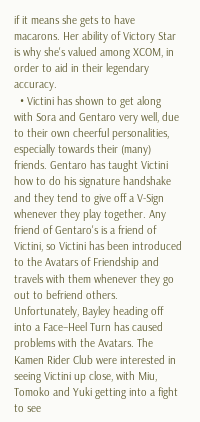if it means she gets to have macarons. Her ability of Victory Star is why she's valued among XCOM, in order to aid in their legendary accuracy.
  • Victini has shown to get along with Sora and Gentaro very well, due to their own cheerful personalities, especially towards their (many) friends. Gentaro has taught Victini how to do his signature handshake and they tend to give off a V-Sign whenever they play together. Any friend of Gentaro's is a friend of Victini, so Victini has been introduced to the Avatars of Friendship and travels with them whenever they go out to befriend others. Unfortunately, Bayley heading off into a Face–Heel Turn has caused problems with the Avatars. The Kamen Rider Club were interested in seeing Victini up close, with Miu, Tomoko and Yuki getting into a fight to see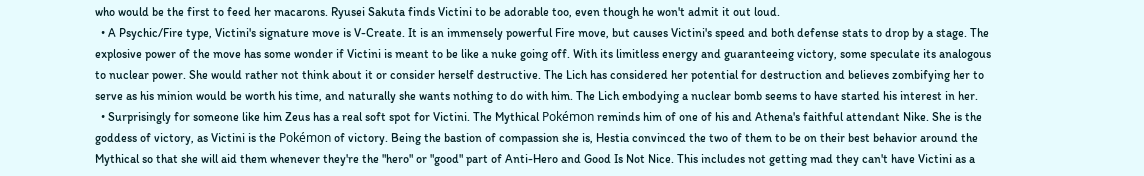who would be the first to feed her macarons. Ryusei Sakuta finds Victini to be adorable too, even though he won't admit it out loud.
  • A Psychic/Fire type, Victini's signature move is V-Create. It is an immensely powerful Fire move, but causes Victini's speed and both defense stats to drop by a stage. The explosive power of the move has some wonder if Victini is meant to be like a nuke going off. With its limitless energy and guaranteeing victory, some speculate its analogous to nuclear power. She would rather not think about it or consider herself destructive. The Lich has considered her potential for destruction and believes zombifying her to serve as his minion would be worth his time, and naturally she wants nothing to do with him. The Lich embodying a nuclear bomb seems to have started his interest in her.
  • Surprisingly for someone like him Zeus has a real soft spot for Victini. The Mythical Pokémon reminds him of one of his and Athena's faithful attendant Nike. She is the goddess of victory, as Victini is the Pokémon of victory. Being the bastion of compassion she is, Hestia convinced the two of them to be on their best behavior around the Mythical so that she will aid them whenever they're the "hero" or "good" part of Anti-Hero and Good Is Not Nice. This includes not getting mad they can't have Victini as a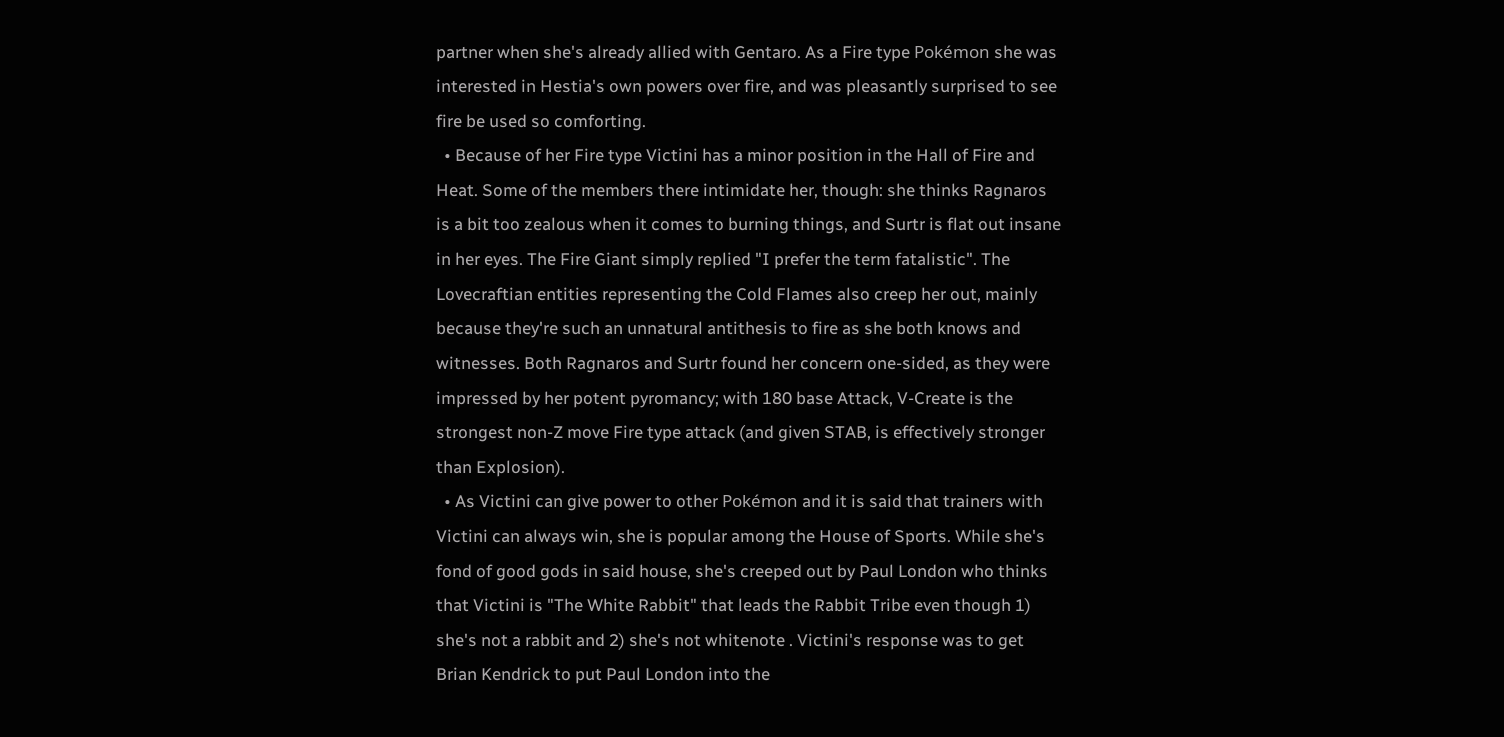partner when she's already allied with Gentaro. As a Fire type Pokémon she was interested in Hestia's own powers over fire, and was pleasantly surprised to see fire be used so comforting.
  • Because of her Fire type Victini has a minor position in the Hall of Fire and Heat. Some of the members there intimidate her, though: she thinks Ragnaros is a bit too zealous when it comes to burning things, and Surtr is flat out insane in her eyes. The Fire Giant simply replied "I prefer the term fatalistic". The Lovecraftian entities representing the Cold Flames also creep her out, mainly because they're such an unnatural antithesis to fire as she both knows and witnesses. Both Ragnaros and Surtr found her concern one-sided, as they were impressed by her potent pyromancy; with 180 base Attack, V-Create is the strongest non-Z move Fire type attack (and given STAB, is effectively stronger than Explosion).
  • As Victini can give power to other Pokémon and it is said that trainers with Victini can always win, she is popular among the House of Sports. While she's fond of good gods in said house, she's creeped out by Paul London who thinks that Victini is "The White Rabbit" that leads the Rabbit Tribe even though 1) she's not a rabbit and 2) she's not whitenote . Victini's response was to get Brian Kendrick to put Paul London into the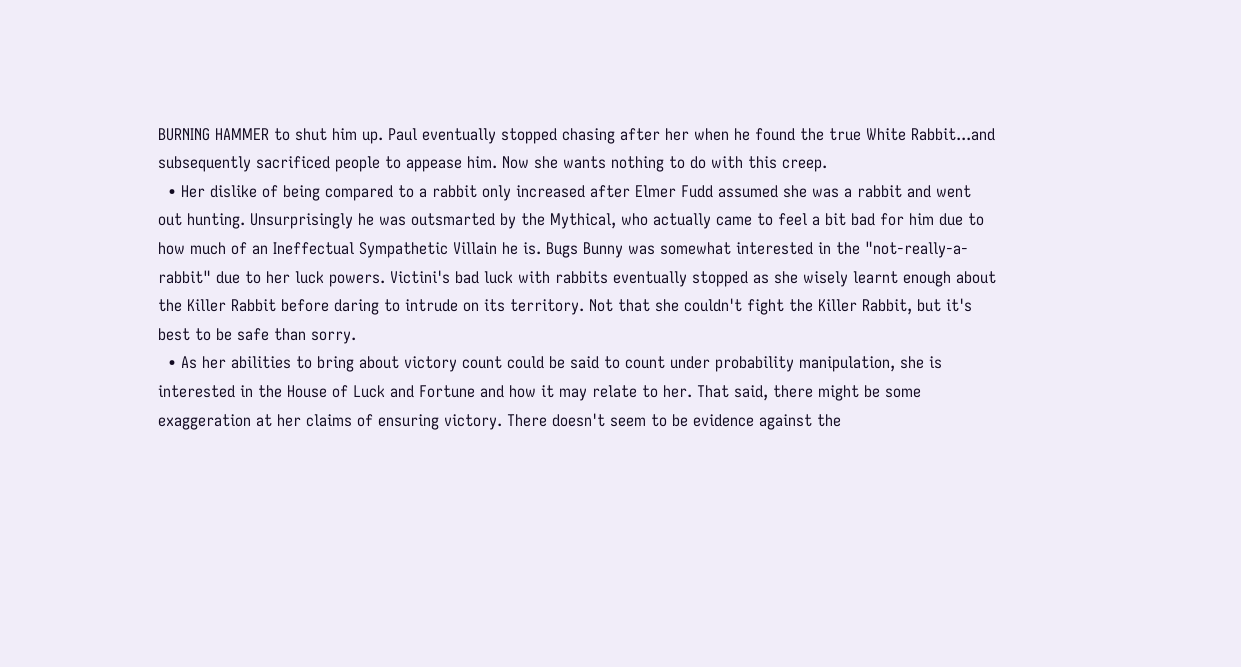BURNING HAMMER to shut him up. Paul eventually stopped chasing after her when he found the true White Rabbit...and subsequently sacrificed people to appease him. Now she wants nothing to do with this creep.
  • Her dislike of being compared to a rabbit only increased after Elmer Fudd assumed she was a rabbit and went out hunting. Unsurprisingly he was outsmarted by the Mythical, who actually came to feel a bit bad for him due to how much of an Ineffectual Sympathetic Villain he is. Bugs Bunny was somewhat interested in the "not-really-a-rabbit" due to her luck powers. Victini's bad luck with rabbits eventually stopped as she wisely learnt enough about the Killer Rabbit before daring to intrude on its territory. Not that she couldn't fight the Killer Rabbit, but it's best to be safe than sorry.
  • As her abilities to bring about victory count could be said to count under probability manipulation, she is interested in the House of Luck and Fortune and how it may relate to her. That said, there might be some exaggeration at her claims of ensuring victory. There doesn't seem to be evidence against the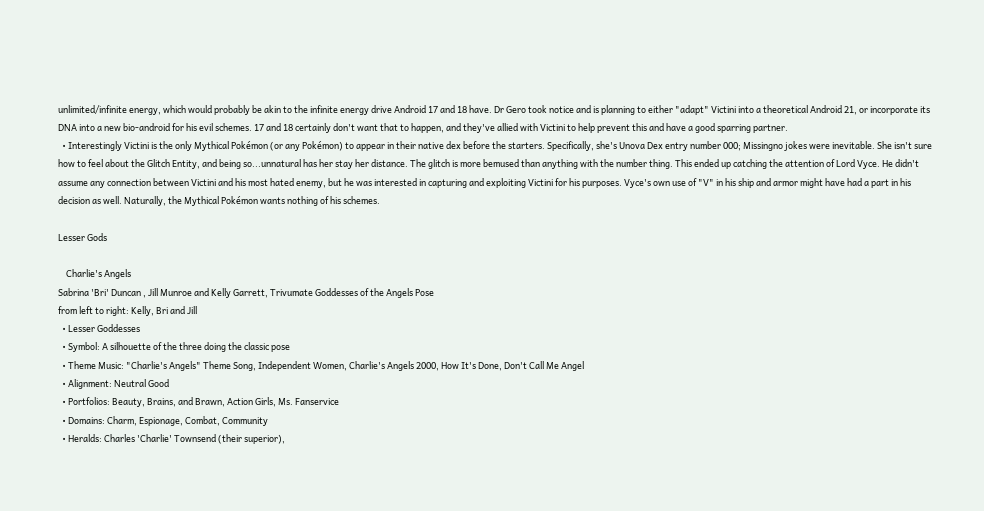unlimited/infinite energy, which would probably be akin to the infinite energy drive Android 17 and 18 have. Dr Gero took notice and is planning to either "adapt" Victini into a theoretical Android 21, or incorporate its DNA into a new bio-android for his evil schemes. 17 and 18 certainly don't want that to happen, and they've allied with Victini to help prevent this and have a good sparring partner.
  • Interestingly Victini is the only Mythical Pokémon (or any Pokémon) to appear in their native dex before the starters. Specifically, she's Unova Dex entry number 000; Missingno jokes were inevitable. She isn't sure how to feel about the Glitch Entity, and being so...unnatural has her stay her distance. The glitch is more bemused than anything with the number thing. This ended up catching the attention of Lord Vyce. He didn't assume any connection between Victini and his most hated enemy, but he was interested in capturing and exploiting Victini for his purposes. Vyce's own use of "V" in his ship and armor might have had a part in his decision as well. Naturally, the Mythical Pokémon wants nothing of his schemes.

Lesser Gods

    Charlie's Angels
Sabrina 'Bri' Duncan , Jill Munroe and Kelly Garrett, Trivumate Goddesses of the Angels Pose
from left to right: Kelly, Bri and Jill
  • Lesser Goddesses
  • Symbol: A silhouette of the three doing the classic pose
  • Theme Music: "Charlie's Angels" Theme Song, Independent Women, Charlie's Angels 2000, How It's Done, Don't Call Me Angel
  • Alignment: Neutral Good
  • Portfolios: Beauty, Brains, and Brawn, Action Girls, Ms. Fanservice
  • Domains: Charm, Espionage, Combat, Community
  • Heralds: Charles 'Charlie' Townsend (their superior),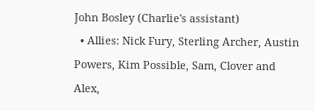John Bosley (Charlie's assistant)
  • Allies: Nick Fury, Sterling Archer, Austin Powers, Kim Possible, Sam, Clover and Alex,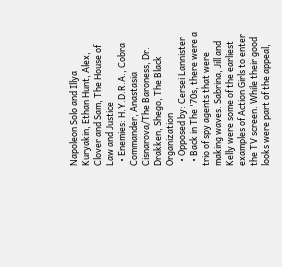Napoleon Solo and Illya Kuryakin, Ethan Hunt, Alex, Clover and Sam, The House of Law and Justice
  • Enemies: H.Y.D.R.A., Cobra Commander, Anastasia Cisnarova/The Baroness, Dr. Drakken, Shego, The Black Organization
  • Opposed by: Cersei Lannister
  • Back in The '70s, there were a trio of spy agents that were making waves. Sabrina, Jill and Kelly were some of the earliest examples of Action Girls to enter the TV screen. While their good looks were part of the appeal,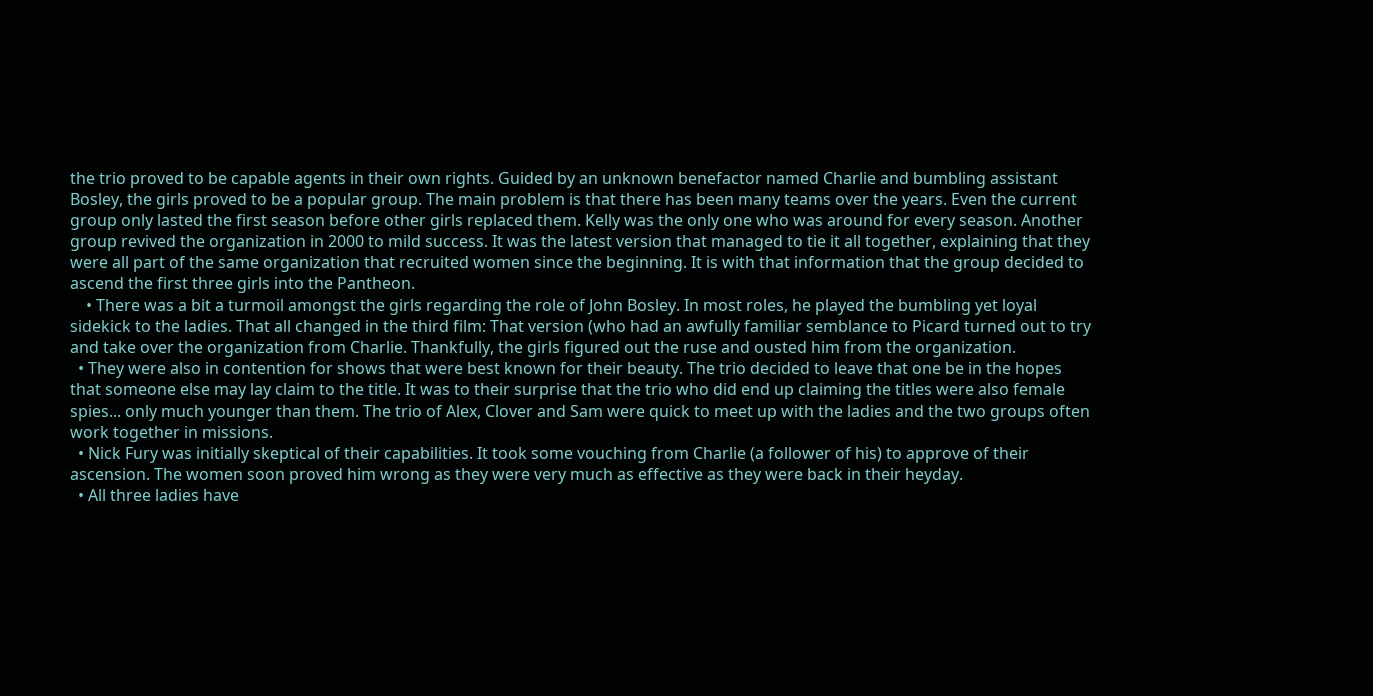the trio proved to be capable agents in their own rights. Guided by an unknown benefactor named Charlie and bumbling assistant Bosley, the girls proved to be a popular group. The main problem is that there has been many teams over the years. Even the current group only lasted the first season before other girls replaced them. Kelly was the only one who was around for every season. Another group revived the organization in 2000 to mild success. It was the latest version that managed to tie it all together, explaining that they were all part of the same organization that recruited women since the beginning. It is with that information that the group decided to ascend the first three girls into the Pantheon.
    • There was a bit a turmoil amongst the girls regarding the role of John Bosley. In most roles, he played the bumbling yet loyal sidekick to the ladies. That all changed in the third film: That version (who had an awfully familiar semblance to Picard turned out to try and take over the organization from Charlie. Thankfully, the girls figured out the ruse and ousted him from the organization.
  • They were also in contention for shows that were best known for their beauty. The trio decided to leave that one be in the hopes that someone else may lay claim to the title. It was to their surprise that the trio who did end up claiming the titles were also female spies... only much younger than them. The trio of Alex, Clover and Sam were quick to meet up with the ladies and the two groups often work together in missions.
  • Nick Fury was initially skeptical of their capabilities. It took some vouching from Charlie (a follower of his) to approve of their ascension. The women soon proved him wrong as they were very much as effective as they were back in their heyday.
  • All three ladies have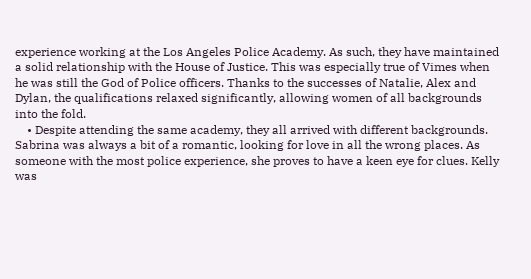experience working at the Los Angeles Police Academy. As such, they have maintained a solid relationship with the House of Justice. This was especially true of Vimes when he was still the God of Police officers. Thanks to the successes of Natalie, Alex and Dylan, the qualifications relaxed significantly, allowing women of all backgrounds into the fold.
    • Despite attending the same academy, they all arrived with different backgrounds. Sabrina was always a bit of a romantic, looking for love in all the wrong places. As someone with the most police experience, she proves to have a keen eye for clues. Kelly was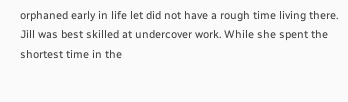orphaned early in life let did not have a rough time living there. Jill was best skilled at undercover work. While she spent the shortest time in the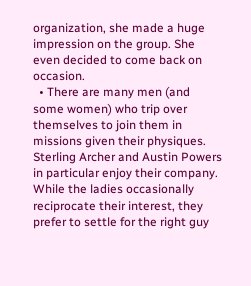organization, she made a huge impression on the group. She even decided to come back on occasion.
  • There are many men (and some women) who trip over themselves to join them in missions given their physiques. Sterling Archer and Austin Powers in particular enjoy their company. While the ladies occasionally reciprocate their interest, they prefer to settle for the right guy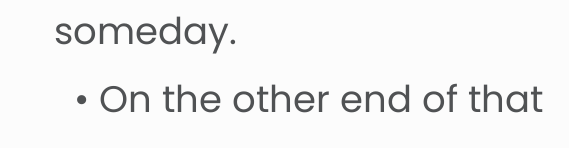someday.
  • On the other end of that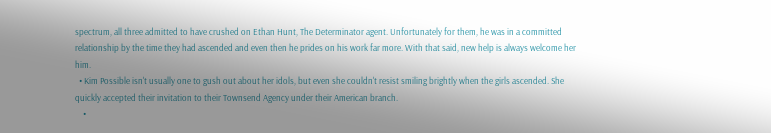spectrum, all three admitted to have crushed on Ethan Hunt, The Determinator agent. Unfortunately for them, he was in a committed relationship by the time they had ascended and even then he prides on his work far more. With that said, new help is always welcome her him.
  • Kim Possible isn't usually one to gush out about her idols, but even she couldn't resist smiling brightly when the girls ascended. She quickly accepted their invitation to their Townsend Agency under their American branch.
    •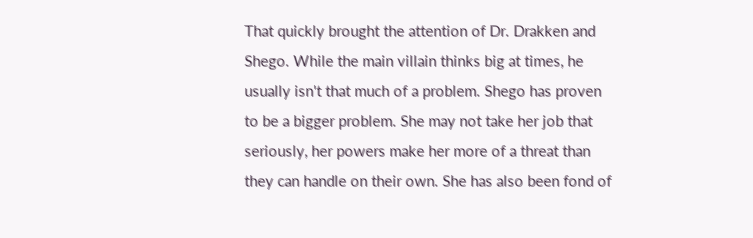That quickly brought the attention of Dr. Drakken and Shego. While the main villain thinks big at times, he usually isn't that much of a problem. Shego has proven to be a bigger problem. She may not take her job that seriously, her powers make her more of a threat than they can handle on their own. She has also been fond of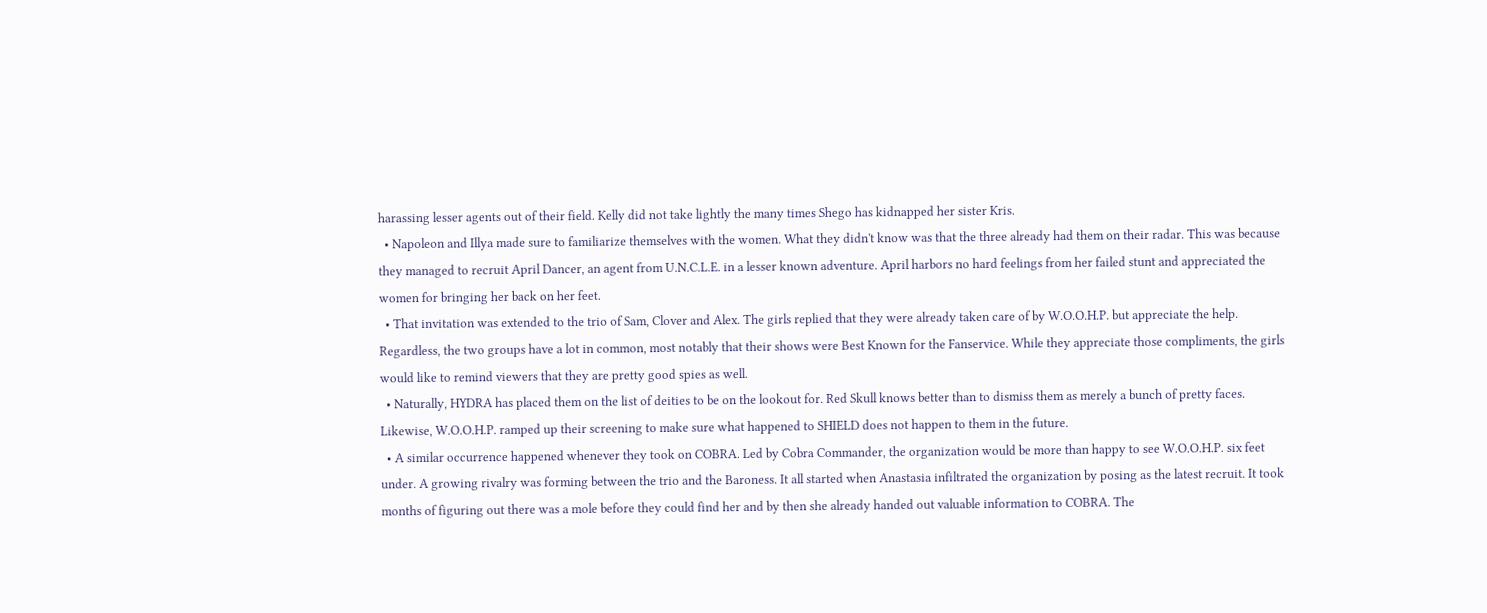harassing lesser agents out of their field. Kelly did not take lightly the many times Shego has kidnapped her sister Kris.
  • Napoleon and Illya made sure to familiarize themselves with the women. What they didn't know was that the three already had them on their radar. This was because they managed to recruit April Dancer, an agent from U.N.C.L.E. in a lesser known adventure. April harbors no hard feelings from her failed stunt and appreciated the women for bringing her back on her feet.
  • That invitation was extended to the trio of Sam, Clover and Alex. The girls replied that they were already taken care of by W.O.O.H.P. but appreciate the help. Regardless, the two groups have a lot in common, most notably that their shows were Best Known for the Fanservice. While they appreciate those compliments, the girls would like to remind viewers that they are pretty good spies as well.
  • Naturally, HYDRA has placed them on the list of deities to be on the lookout for. Red Skull knows better than to dismiss them as merely a bunch of pretty faces. Likewise, W.O.O.H.P. ramped up their screening to make sure what happened to SHIELD does not happen to them in the future.
  • A similar occurrence happened whenever they took on COBRA. Led by Cobra Commander, the organization would be more than happy to see W.O.O.H.P. six feet under. A growing rivalry was forming between the trio and the Baroness. It all started when Anastasia infiltrated the organization by posing as the latest recruit. It took months of figuring out there was a mole before they could find her and by then she already handed out valuable information to COBRA. The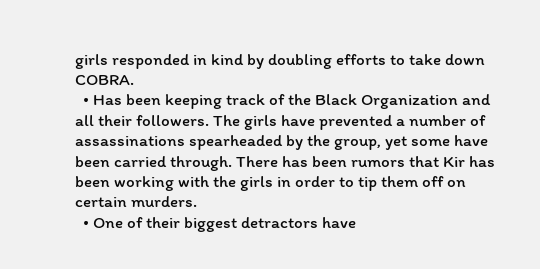girls responded in kind by doubling efforts to take down COBRA.
  • Has been keeping track of the Black Organization and all their followers. The girls have prevented a number of assassinations spearheaded by the group, yet some have been carried through. There has been rumors that Kir has been working with the girls in order to tip them off on certain murders.
  • One of their biggest detractors have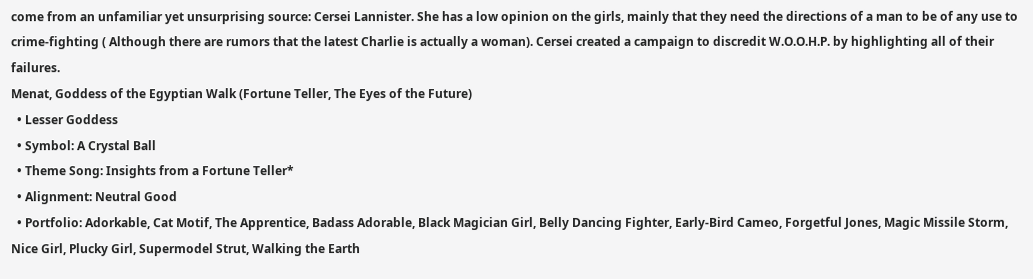come from an unfamiliar yet unsurprising source: Cersei Lannister. She has a low opinion on the girls, mainly that they need the directions of a man to be of any use to crime-fighting ( Although there are rumors that the latest Charlie is actually a woman). Cersei created a campaign to discredit W.O.O.H.P. by highlighting all of their failures.
Menat, Goddess of the Egyptian Walk (Fortune Teller, The Eyes of the Future)
  • Lesser Goddess
  • Symbol: A Crystal Ball
  • Theme Song: Insights from a Fortune Teller*
  • Alignment: Neutral Good
  • Portfolio: Adorkable, Cat Motif, The Apprentice, Badass Adorable, Black Magician Girl, Belly Dancing Fighter, Early-Bird Cameo, Forgetful Jones, Magic Missile Storm, Nice Girl, Plucky Girl, Supermodel Strut, Walking the Earth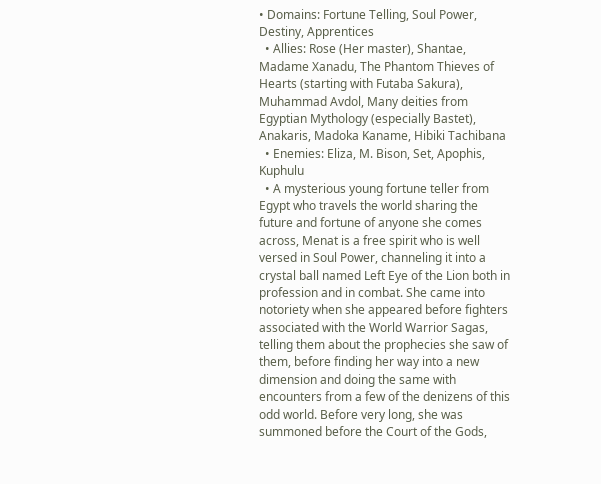• Domains: Fortune Telling, Soul Power, Destiny, Apprentices
  • Allies: Rose (Her master), Shantae, Madame Xanadu, The Phantom Thieves of Hearts (starting with Futaba Sakura), Muhammad Avdol, Many deities from Egyptian Mythology (especially Bastet), Anakaris, Madoka Kaname, Hibiki Tachibana
  • Enemies: Eliza, M. Bison, Set, Apophis, Kuphulu
  • A mysterious young fortune teller from Egypt who travels the world sharing the future and fortune of anyone she comes across, Menat is a free spirit who is well versed in Soul Power, channeling it into a crystal ball named Left Eye of the Lion both in profession and in combat. She came into notoriety when she appeared before fighters associated with the World Warrior Sagas, telling them about the prophecies she saw of them, before finding her way into a new dimension and doing the same with encounters from a few of the denizens of this odd world. Before very long, she was summoned before the Court of the Gods,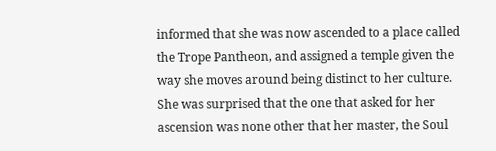informed that she was now ascended to a place called the Trope Pantheon, and assigned a temple given the way she moves around being distinct to her culture. She was surprised that the one that asked for her ascension was none other that her master, the Soul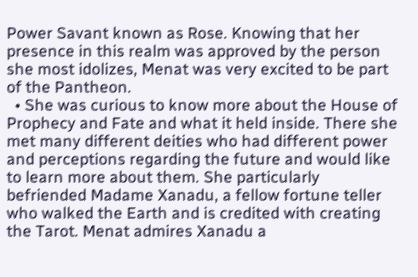Power Savant known as Rose. Knowing that her presence in this realm was approved by the person she most idolizes, Menat was very excited to be part of the Pantheon.
  • She was curious to know more about the House of Prophecy and Fate and what it held inside. There she met many different deities who had different power and perceptions regarding the future and would like to learn more about them. She particularly befriended Madame Xanadu, a fellow fortune teller who walked the Earth and is credited with creating the Tarot. Menat admires Xanadu a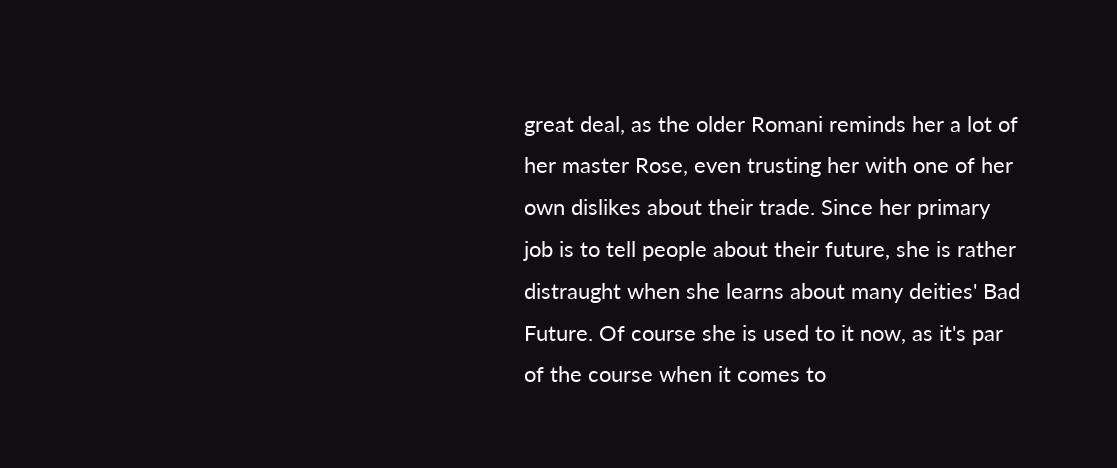great deal, as the older Romani reminds her a lot of her master Rose, even trusting her with one of her own dislikes about their trade. Since her primary job is to tell people about their future, she is rather distraught when she learns about many deities' Bad Future. Of course she is used to it now, as it's par of the course when it comes to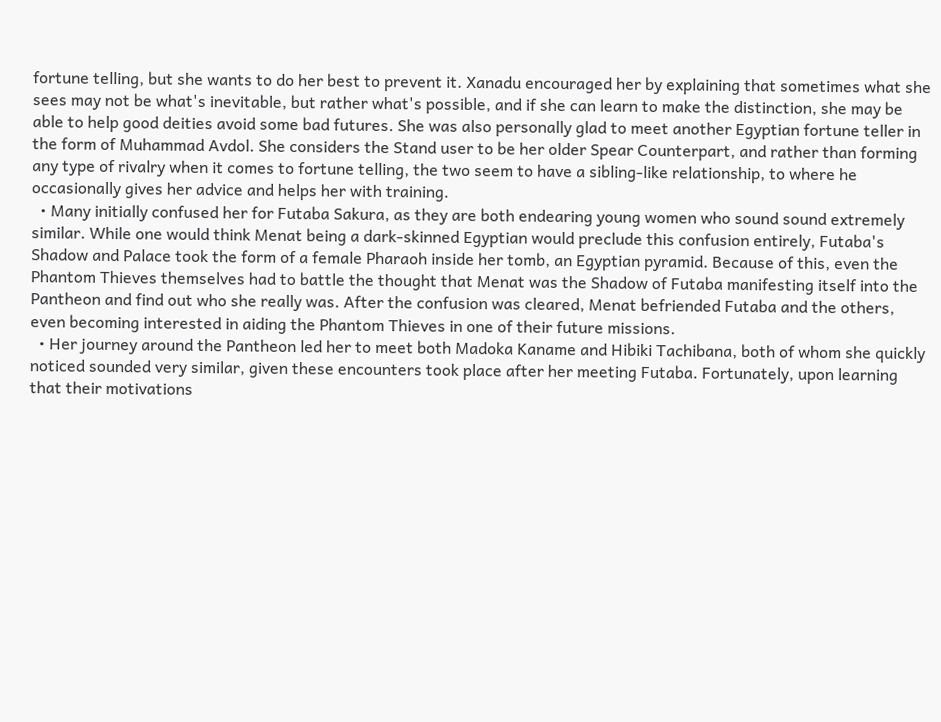fortune telling, but she wants to do her best to prevent it. Xanadu encouraged her by explaining that sometimes what she sees may not be what's inevitable, but rather what's possible, and if she can learn to make the distinction, she may be able to help good deities avoid some bad futures. She was also personally glad to meet another Egyptian fortune teller in the form of Muhammad Avdol. She considers the Stand user to be her older Spear Counterpart, and rather than forming any type of rivalry when it comes to fortune telling, the two seem to have a sibling-like relationship, to where he occasionally gives her advice and helps her with training.
  • Many initially confused her for Futaba Sakura, as they are both endearing young women who sound sound extremely similar. While one would think Menat being a dark-skinned Egyptian would preclude this confusion entirely, Futaba's Shadow and Palace took the form of a female Pharaoh inside her tomb, an Egyptian pyramid. Because of this, even the Phantom Thieves themselves had to battle the thought that Menat was the Shadow of Futaba manifesting itself into the Pantheon and find out who she really was. After the confusion was cleared, Menat befriended Futaba and the others, even becoming interested in aiding the Phantom Thieves in one of their future missions.
  • Her journey around the Pantheon led her to meet both Madoka Kaname and Hibiki Tachibana, both of whom she quickly noticed sounded very similar, given these encounters took place after her meeting Futaba. Fortunately, upon learning that their motivations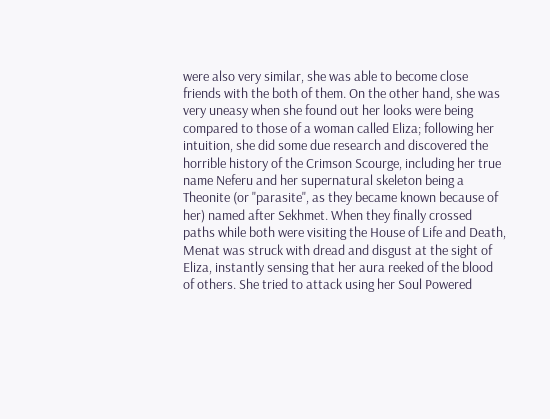were also very similar, she was able to become close friends with the both of them. On the other hand, she was very uneasy when she found out her looks were being compared to those of a woman called Eliza; following her intuition, she did some due research and discovered the horrible history of the Crimson Scourge, including her true name Neferu and her supernatural skeleton being a Theonite (or "parasite", as they became known because of her) named after Sekhmet. When they finally crossed paths while both were visiting the House of Life and Death, Menat was struck with dread and disgust at the sight of Eliza, instantly sensing that her aura reeked of the blood of others. She tried to attack using her Soul Powered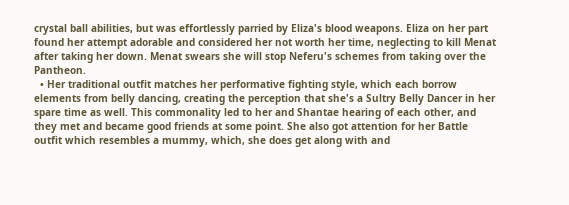crystal ball abilities, but was effortlessly parried by Eliza's blood weapons. Eliza on her part found her attempt adorable and considered her not worth her time, neglecting to kill Menat after taking her down. Menat swears she will stop Neferu's schemes from taking over the Pantheon.
  • Her traditional outfit matches her performative fighting style, which each borrow elements from belly dancing, creating the perception that she's a Sultry Belly Dancer in her spare time as well. This commonality led to her and Shantae hearing of each other, and they met and became good friends at some point. She also got attention for her Battle outfit which resembles a mummy, which, she does get along with and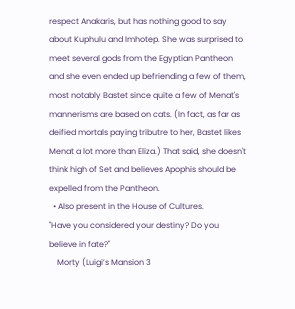respect Anakaris, but has nothing good to say about Kuphulu and Imhotep. She was surprised to meet several gods from the Egyptian Pantheon and she even ended up befriending a few of them, most notably Bastet since quite a few of Menat's mannerisms are based on cats. (In fact, as far as deified mortals paying tributre to her, Bastet likes Menat a lot more than Eliza.) That said, she doesn't think high of Set and believes Apophis should be expelled from the Pantheon.
  • Also present in the House of Cultures.
"Have you considered your destiny? Do you believe in fate?"
    Morty (Luigi’s Mansion 3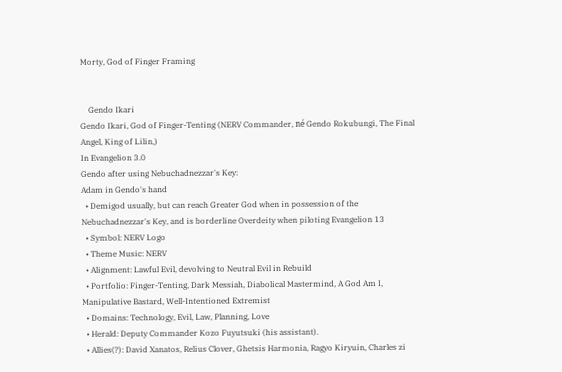Morty, God of Finger Framing


    Gendo Ikari
Gendo Ikari, God of Finger-Tenting (NERV Commander, né Gendo Rokubungi, The Final Angel, King of Lilin,)
In Evangelion 3.0
Gendo after using Nebuchadnezzar's Key:
Adam in Gendo's hand
  • Demigod usually, but can reach Greater God when in possession of the Nebuchadnezzar's Key, and is borderline Overdeity when piloting Evangelion 13
  • Symbol: NERV Logo
  • Theme Music: NERV
  • Alignment: Lawful Evil, devolving to Neutral Evil in Rebuild
  • Portfolio: Finger-Tenting, Dark Messiah, Diabolical Mastermind, A God Am I, Manipulative Bastard, Well-Intentioned Extremist
  • Domains: Technology, Evil, Law, Planning, Love
  • Herald: Deputy Commander Kozo Fuyutsuki (his assistant).
  • Allies(?): David Xanatos, Relius Clover, Ghetsis Harmonia, Ragyo Kiryuin, Charles zi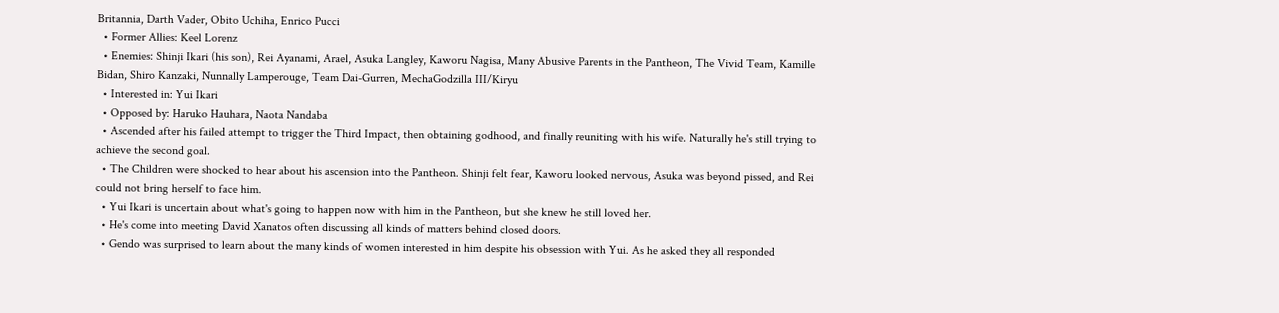Britannia, Darth Vader, Obito Uchiha, Enrico Pucci
  • Former Allies: Keel Lorenz
  • Enemies: Shinji Ikari (his son), Rei Ayanami, Arael, Asuka Langley, Kaworu Nagisa, Many Abusive Parents in the Pantheon, The Vivid Team, Kamille Bidan, Shiro Kanzaki, Nunnally Lamperouge, Team Dai-Gurren, MechaGodzilla III/Kiryu
  • Interested in: Yui Ikari
  • Opposed by: Haruko Hauhara, Naota Nandaba
  • Ascended after his failed attempt to trigger the Third Impact, then obtaining godhood, and finally reuniting with his wife. Naturally he's still trying to achieve the second goal.
  • The Children were shocked to hear about his ascension into the Pantheon. Shinji felt fear, Kaworu looked nervous, Asuka was beyond pissed, and Rei could not bring herself to face him.
  • Yui Ikari is uncertain about what's going to happen now with him in the Pantheon, but she knew he still loved her.
  • He's come into meeting David Xanatos often discussing all kinds of matters behind closed doors.
  • Gendo was surprised to learn about the many kinds of women interested in him despite his obsession with Yui. As he asked they all responded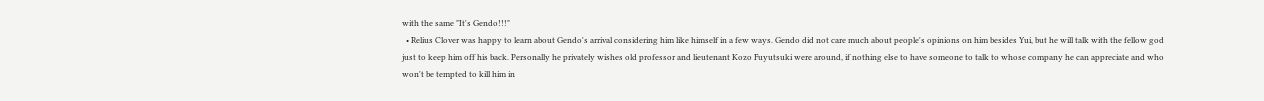with the same "It's Gendo!!!"
  • Relius Clover was happy to learn about Gendo's arrival considering him like himself in a few ways. Gendo did not care much about people's opinions on him besides Yui, but he will talk with the fellow god just to keep him off his back. Personally he privately wishes old professor and lieutenant Kozo Fuyutsuki were around, if nothing else to have someone to talk to whose company he can appreciate and who won't be tempted to kill him in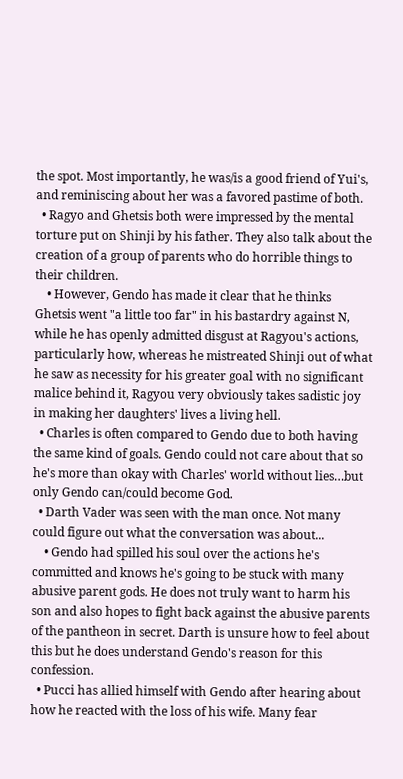the spot. Most importantly, he was/is a good friend of Yui's, and reminiscing about her was a favored pastime of both.
  • Ragyo and Ghetsis both were impressed by the mental torture put on Shinji by his father. They also talk about the creation of a group of parents who do horrible things to their children.
    • However, Gendo has made it clear that he thinks Ghetsis went "a little too far" in his bastardry against N, while he has openly admitted disgust at Ragyou's actions, particularly how, whereas he mistreated Shinji out of what he saw as necessity for his greater goal with no significant malice behind it, Ragyou very obviously takes sadistic joy in making her daughters' lives a living hell.
  • Charles is often compared to Gendo due to both having the same kind of goals. Gendo could not care about that so he's more than okay with Charles' world without lies…but only Gendo can/could become God.
  • Darth Vader was seen with the man once. Not many could figure out what the conversation was about...
    • Gendo had spilled his soul over the actions he's committed and knows he's going to be stuck with many abusive parent gods. He does not truly want to harm his son and also hopes to fight back against the abusive parents of the pantheon in secret. Darth is unsure how to feel about this but he does understand Gendo's reason for this confession.
  • Pucci has allied himself with Gendo after hearing about how he reacted with the loss of his wife. Many fear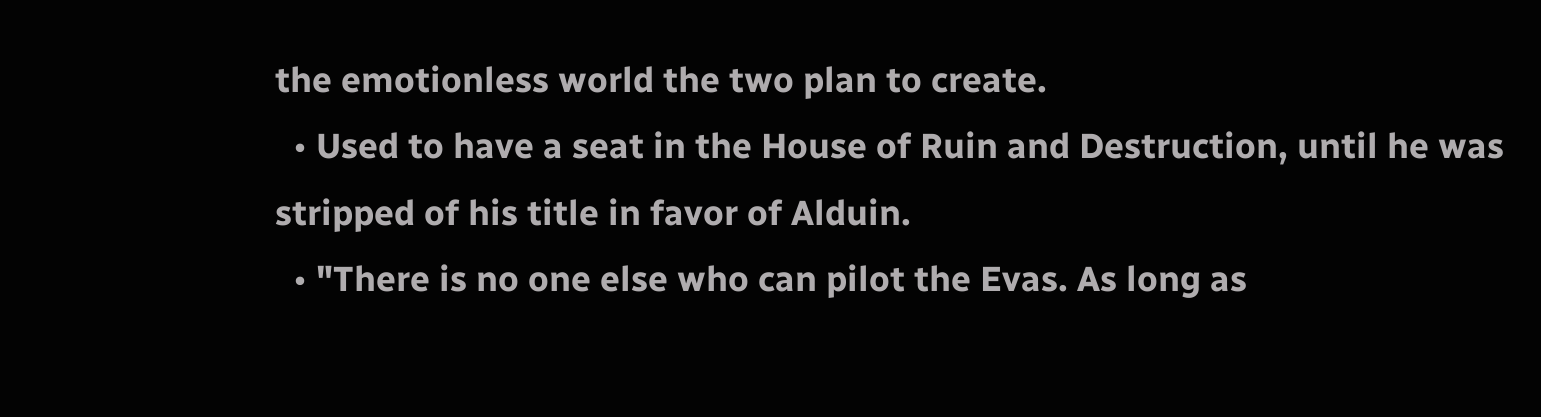the emotionless world the two plan to create.
  • Used to have a seat in the House of Ruin and Destruction, until he was stripped of his title in favor of Alduin.
  • "There is no one else who can pilot the Evas. As long as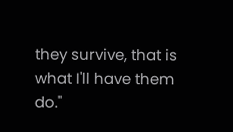they survive, that is what I'll have them do."